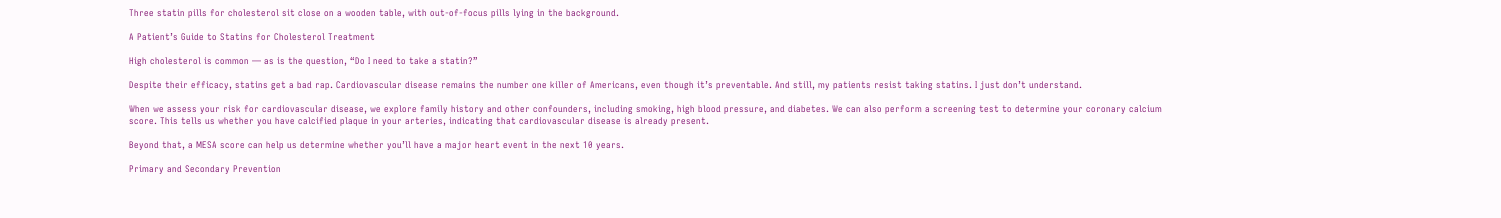Three statin pills for cholesterol sit close on a wooden table, with out-of-focus pills lying in the background.

A Patient’s Guide to Statins for Cholesterol Treatment

High cholesterol is common — as is the question, “Do I need to take a statin?”

Despite their efficacy, statins get a bad rap. Cardiovascular disease remains the number one killer of Americans, even though it’s preventable. And still, my patients resist taking statins. I just don’t understand.

When we assess your risk for cardiovascular disease, we explore family history and other confounders, including smoking, high blood pressure, and diabetes. We can also perform a screening test to determine your coronary calcium score. This tells us whether you have calcified plaque in your arteries, indicating that cardiovascular disease is already present.

Beyond that, a MESA score can help us determine whether you’ll have a major heart event in the next 10 years.

Primary and Secondary Prevention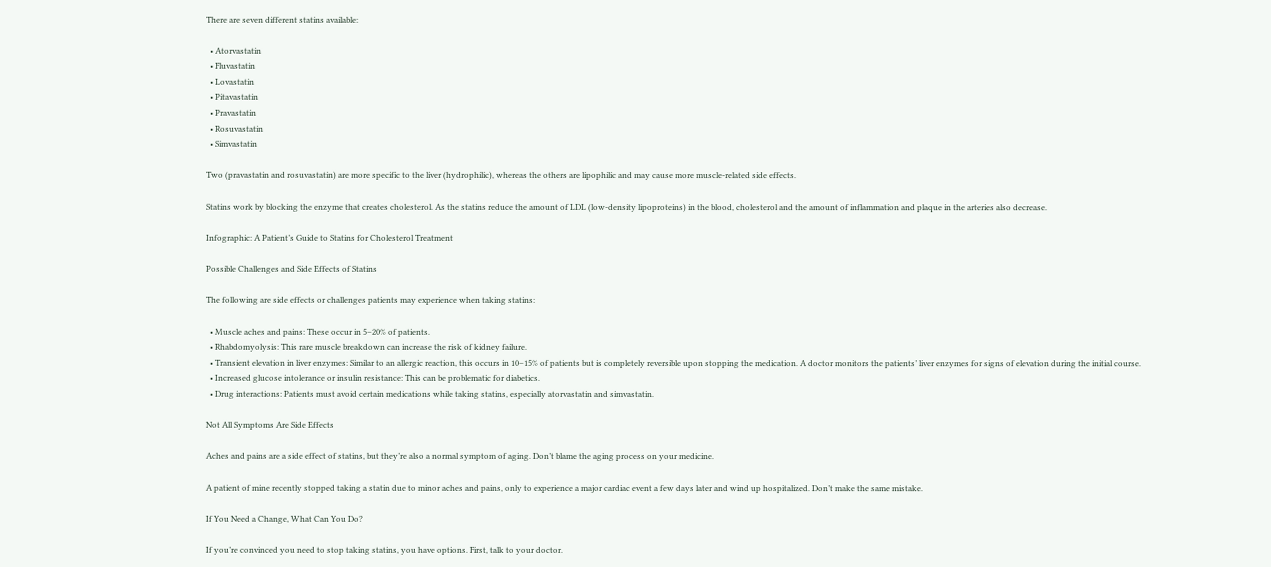There are seven different statins available:

  • Atorvastatin
  • Fluvastatin
  • Lovastatin
  • Pitavastatin
  • Pravastatin
  • Rosuvastatin
  • Simvastatin

Two (pravastatin and rosuvastatin) are more specific to the liver (hydrophilic), whereas the others are lipophilic and may cause more muscle-related side effects.

Statins work by blocking the enzyme that creates cholesterol. As the statins reduce the amount of LDL (low-density lipoproteins) in the blood, cholesterol and the amount of inflammation and plaque in the arteries also decrease.

Infographic: A Patient’s Guide to Statins for Cholesterol Treatment

Possible Challenges and Side Effects of Statins

The following are side effects or challenges patients may experience when taking statins:

  • Muscle aches and pains: These occur in 5–20% of patients.
  • Rhabdomyolysis: This rare muscle breakdown can increase the risk of kidney failure.
  • Transient elevation in liver enzymes: Similar to an allergic reaction, this occurs in 10–15% of patients but is completely reversible upon stopping the medication. A doctor monitors the patients’ liver enzymes for signs of elevation during the initial course.
  • Increased glucose intolerance or insulin resistance: This can be problematic for diabetics.
  • Drug interactions: Patients must avoid certain medications while taking statins, especially atorvastatin and simvastatin.

Not All Symptoms Are Side Effects

Aches and pains are a side effect of statins, but they’re also a normal symptom of aging. Don’t blame the aging process on your medicine.

A patient of mine recently stopped taking a statin due to minor aches and pains, only to experience a major cardiac event a few days later and wind up hospitalized. Don’t make the same mistake.

If You Need a Change, What Can You Do?

If you’re convinced you need to stop taking statins, you have options. First, talk to your doctor.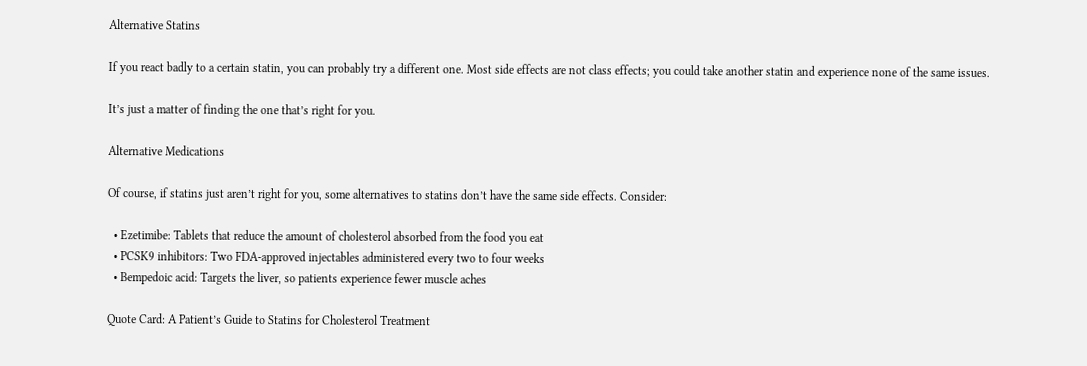Alternative Statins

If you react badly to a certain statin, you can probably try a different one. Most side effects are not class effects; you could take another statin and experience none of the same issues.

It’s just a matter of finding the one that’s right for you.

Alternative Medications

Of course, if statins just aren’t right for you, some alternatives to statins don’t have the same side effects. Consider:

  • Ezetimibe: Tablets that reduce the amount of cholesterol absorbed from the food you eat
  • PCSK9 inhibitors: Two FDA-approved injectables administered every two to four weeks
  • Bempedoic acid: Targets the liver, so patients experience fewer muscle aches

Quote Card: A Patient’s Guide to Statins for Cholesterol Treatment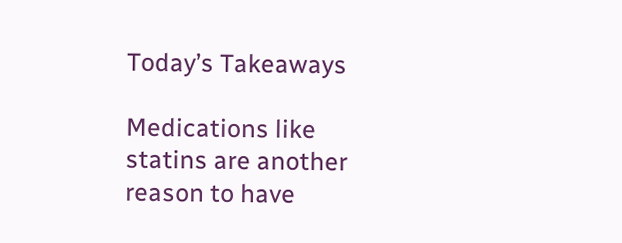Today’s Takeaways

Medications like statins are another reason to have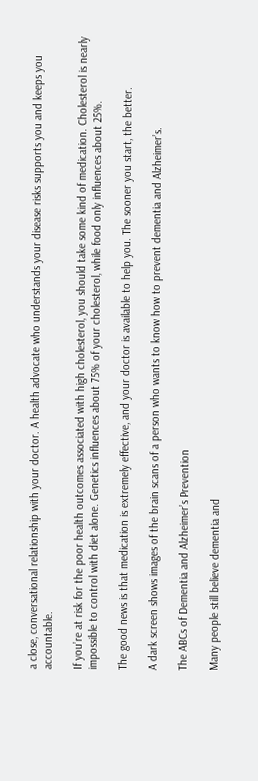a close, conversational relationship with your doctor. A health advocate who understands your disease risks supports you and keeps you accountable.

If you’re at risk for the poor health outcomes associated with high cholesterol, you should take some kind of medication. Cholesterol is nearly impossible to control with diet alone. Genetics influences about 75% of your cholesterol, while food only influences about 25%.

The good news is that medication is extremely effective, and your doctor is available to help you. The sooner you start, the better.

A dark screen shows images of the brain scans of a person who wants to know how to prevent dementia and Alzheimer’s.

The ABCs of Dementia and Alzheimer’s Prevention

Many people still believe dementia and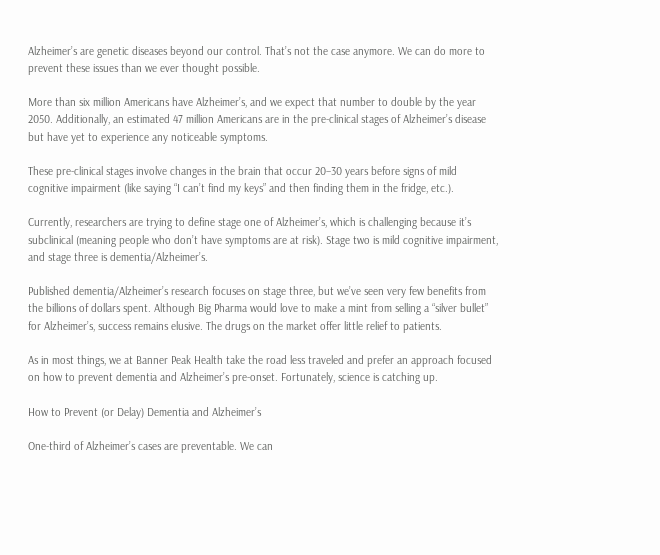Alzheimer’s are genetic diseases beyond our control. That’s not the case anymore. We can do more to prevent these issues than we ever thought possible.

More than six million Americans have Alzheimer’s, and we expect that number to double by the year 2050. Additionally, an estimated 47 million Americans are in the pre-clinical stages of Alzheimer’s disease but have yet to experience any noticeable symptoms.

These pre-clinical stages involve changes in the brain that occur 20–30 years before signs of mild cognitive impairment (like saying “I can’t find my keys” and then finding them in the fridge, etc.).

Currently, researchers are trying to define stage one of Alzheimer’s, which is challenging because it’s subclinical (meaning people who don’t have symptoms are at risk). Stage two is mild cognitive impairment, and stage three is dementia/Alzheimer’s.

Published dementia/Alzheimer’s research focuses on stage three, but we’ve seen very few benefits from the billions of dollars spent. Although Big Pharma would love to make a mint from selling a “silver bullet” for Alzheimer’s, success remains elusive. The drugs on the market offer little relief to patients.

As in most things, we at Banner Peak Health take the road less traveled and prefer an approach focused on how to prevent dementia and Alzheimer’s pre-onset. Fortunately, science is catching up.

How to Prevent (or Delay) Dementia and Alzheimer’s

One-third of Alzheimer’s cases are preventable. We can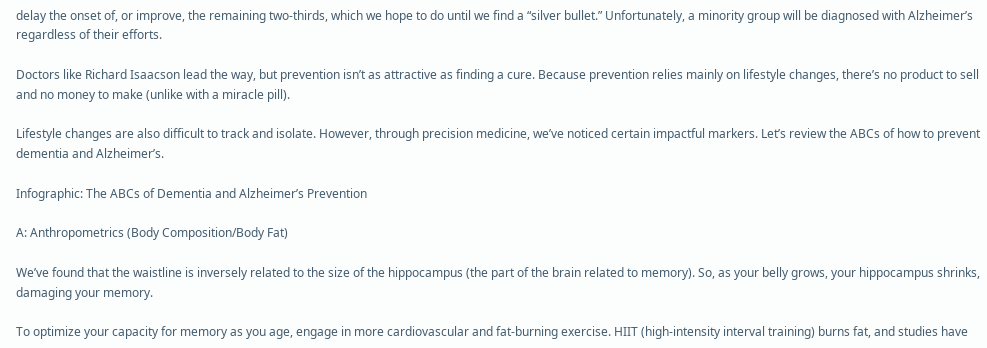delay the onset of, or improve, the remaining two-thirds, which we hope to do until we find a “silver bullet.” Unfortunately, a minority group will be diagnosed with Alzheimer’s regardless of their efforts.

Doctors like Richard Isaacson lead the way, but prevention isn’t as attractive as finding a cure. Because prevention relies mainly on lifestyle changes, there’s no product to sell and no money to make (unlike with a miracle pill).

Lifestyle changes are also difficult to track and isolate. However, through precision medicine, we’ve noticed certain impactful markers. Let’s review the ABCs of how to prevent dementia and Alzheimer’s.

Infographic: The ABCs of Dementia and Alzheimer’s Prevention

A: Anthropometrics (Body Composition/Body Fat)

We’ve found that the waistline is inversely related to the size of the hippocampus (the part of the brain related to memory). So, as your belly grows, your hippocampus shrinks, damaging your memory.

To optimize your capacity for memory as you age, engage in more cardiovascular and fat-burning exercise. HIIT (high-intensity interval training) burns fat, and studies have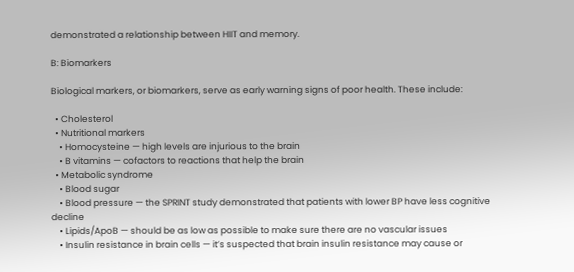demonstrated a relationship between HIIT and memory.

B: Biomarkers

Biological markers, or biomarkers, serve as early warning signs of poor health. These include:

  • Cholesterol
  • Nutritional markers
    • Homocysteine — high levels are injurious to the brain
    • B vitamins — cofactors to reactions that help the brain
  • Metabolic syndrome
    • Blood sugar
    • Blood pressure — the SPRINT study demonstrated that patients with lower BP have less cognitive decline
    • Lipids/ApoB — should be as low as possible to make sure there are no vascular issues
    • Insulin resistance in brain cells — it’s suspected that brain insulin resistance may cause or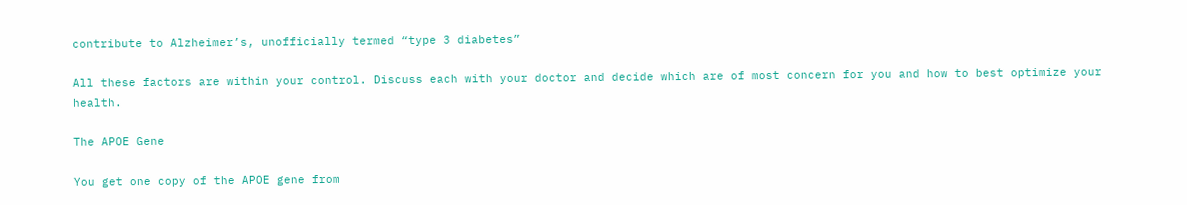contribute to Alzheimer’s, unofficially termed “type 3 diabetes”

All these factors are within your control. Discuss each with your doctor and decide which are of most concern for you and how to best optimize your health.

The APOE Gene

You get one copy of the APOE gene from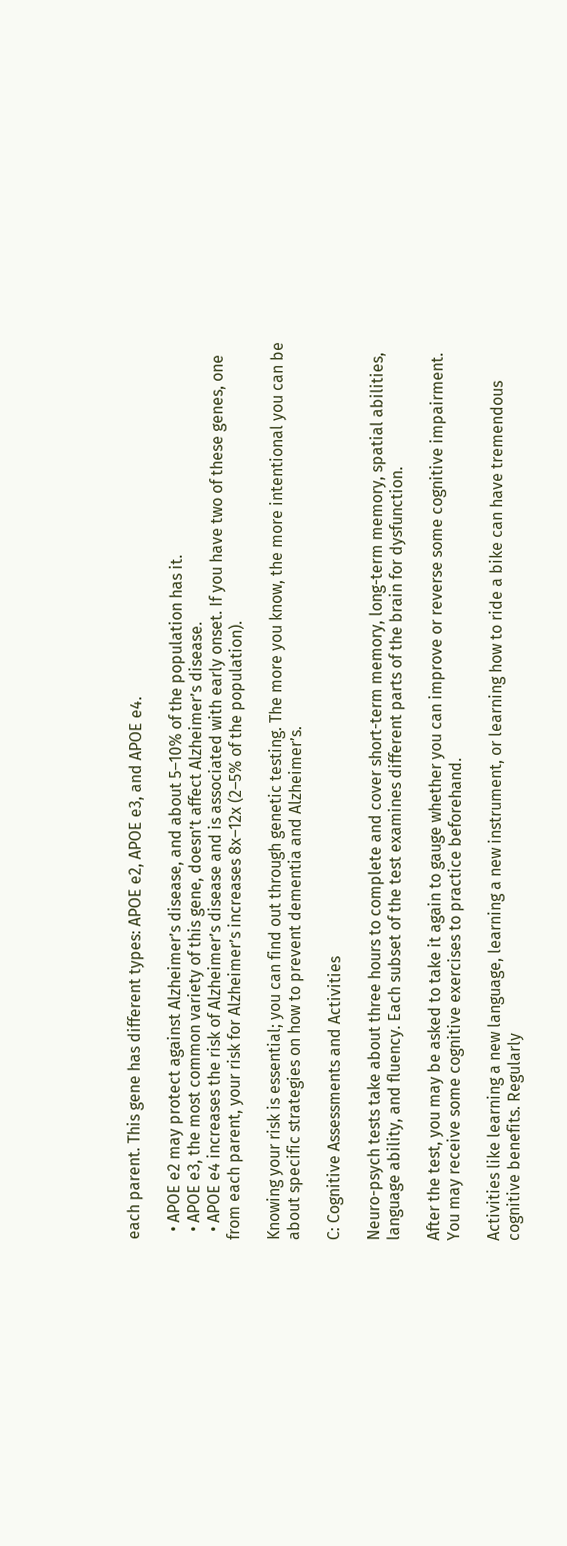each parent. This gene has different types: APOE e2, APOE e3, and APOE e4.

  • APOE e2 may protect against Alzheimer’s disease, and about 5–10% of the population has it.
  • APOE e3, the most common variety of this gene, doesn’t affect Alzheimer’s disease.
  • APOE e4 increases the risk of Alzheimer’s disease and is associated with early onset. If you have two of these genes, one from each parent, your risk for Alzheimer’s increases 8x–12x (2–5% of the population).

Knowing your risk is essential; you can find out through genetic testing. The more you know, the more intentional you can be about specific strategies on how to prevent dementia and Alzheimer’s.

C: Cognitive Assessments and Activities

Neuro-psych tests take about three hours to complete and cover short-term memory, long-term memory, spatial abilities, language ability, and fluency. Each subset of the test examines different parts of the brain for dysfunction.

After the test, you may be asked to take it again to gauge whether you can improve or reverse some cognitive impairment. You may receive some cognitive exercises to practice beforehand.

Activities like learning a new language, learning a new instrument, or learning how to ride a bike can have tremendous cognitive benefits. Regularly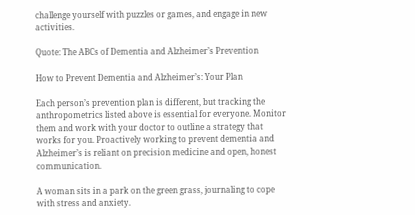challenge yourself with puzzles or games, and engage in new activities.

Quote: The ABCs of Dementia and Alzheimer’s Prevention

How to Prevent Dementia and Alzheimer’s: Your Plan

Each person’s prevention plan is different, but tracking the anthropometrics listed above is essential for everyone. Monitor them and work with your doctor to outline a strategy that works for you. Proactively working to prevent dementia and Alzheimer’s is reliant on precision medicine and open, honest communication.

A woman sits in a park on the green grass, journaling to cope with stress and anxiety.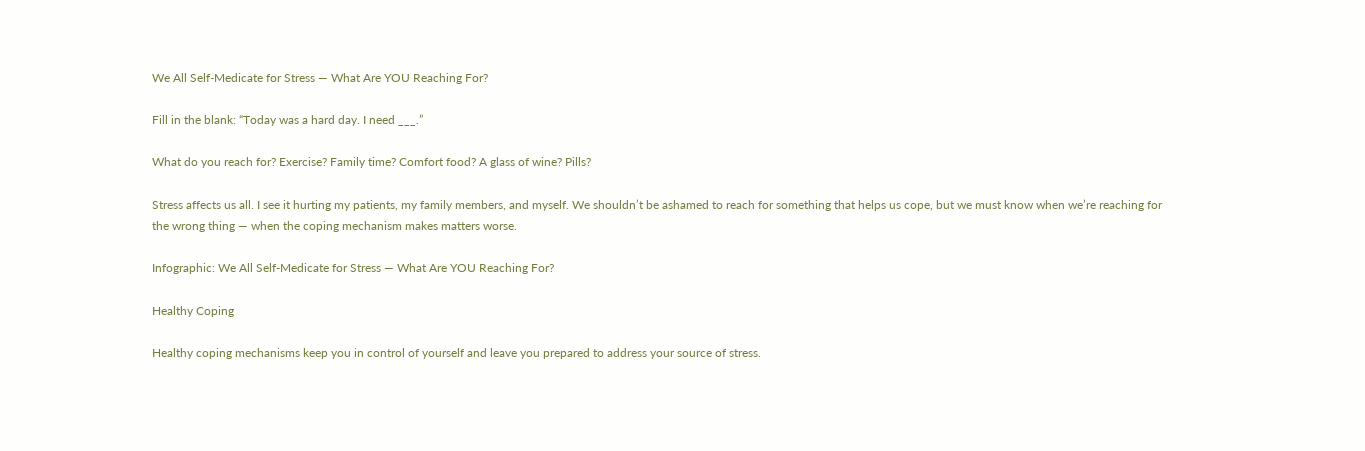We All Self-Medicate for Stress — What Are YOU Reaching For?

Fill in the blank: “Today was a hard day. I need ___.”

What do you reach for? Exercise? Family time? Comfort food? A glass of wine? Pills?

Stress affects us all. I see it hurting my patients, my family members, and myself. We shouldn’t be ashamed to reach for something that helps us cope, but we must know when we’re reaching for the wrong thing — when the coping mechanism makes matters worse.

Infographic: We All Self-Medicate for Stress — What Are YOU Reaching For?

Healthy Coping

Healthy coping mechanisms keep you in control of yourself and leave you prepared to address your source of stress.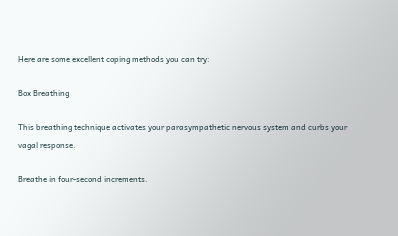Here are some excellent coping methods you can try:

Box Breathing

This breathing technique activates your parasympathetic nervous system and curbs your vagal response.

Breathe in four-second increments.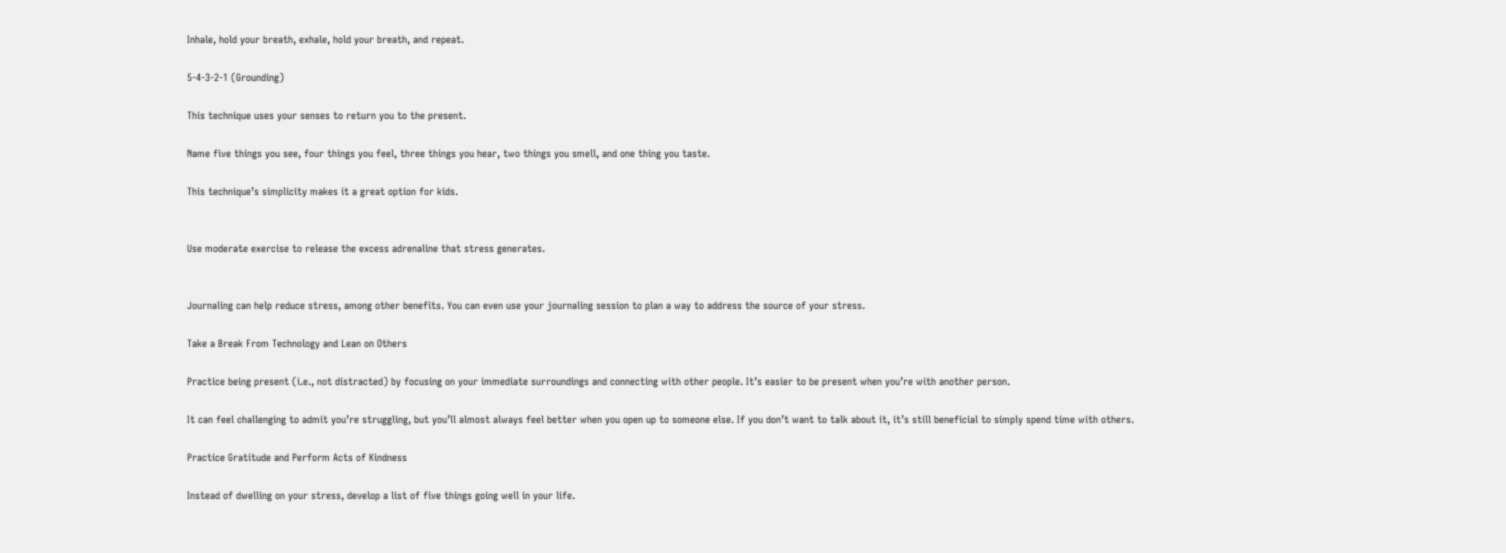Inhale, hold your breath, exhale, hold your breath, and repeat.

5-4-3-2-1 (Grounding)

This technique uses your senses to return you to the present.

Name five things you see, four things you feel, three things you hear, two things you smell, and one thing you taste.

This technique’s simplicity makes it a great option for kids.


Use moderate exercise to release the excess adrenaline that stress generates.


Journaling can help reduce stress, among other benefits. You can even use your journaling session to plan a way to address the source of your stress.

Take a Break From Technology and Lean on Others

Practice being present (i.e., not distracted) by focusing on your immediate surroundings and connecting with other people. It’s easier to be present when you’re with another person.

It can feel challenging to admit you’re struggling, but you’ll almost always feel better when you open up to someone else. If you don’t want to talk about it, it’s still beneficial to simply spend time with others.

Practice Gratitude and Perform Acts of Kindness

Instead of dwelling on your stress, develop a list of five things going well in your life.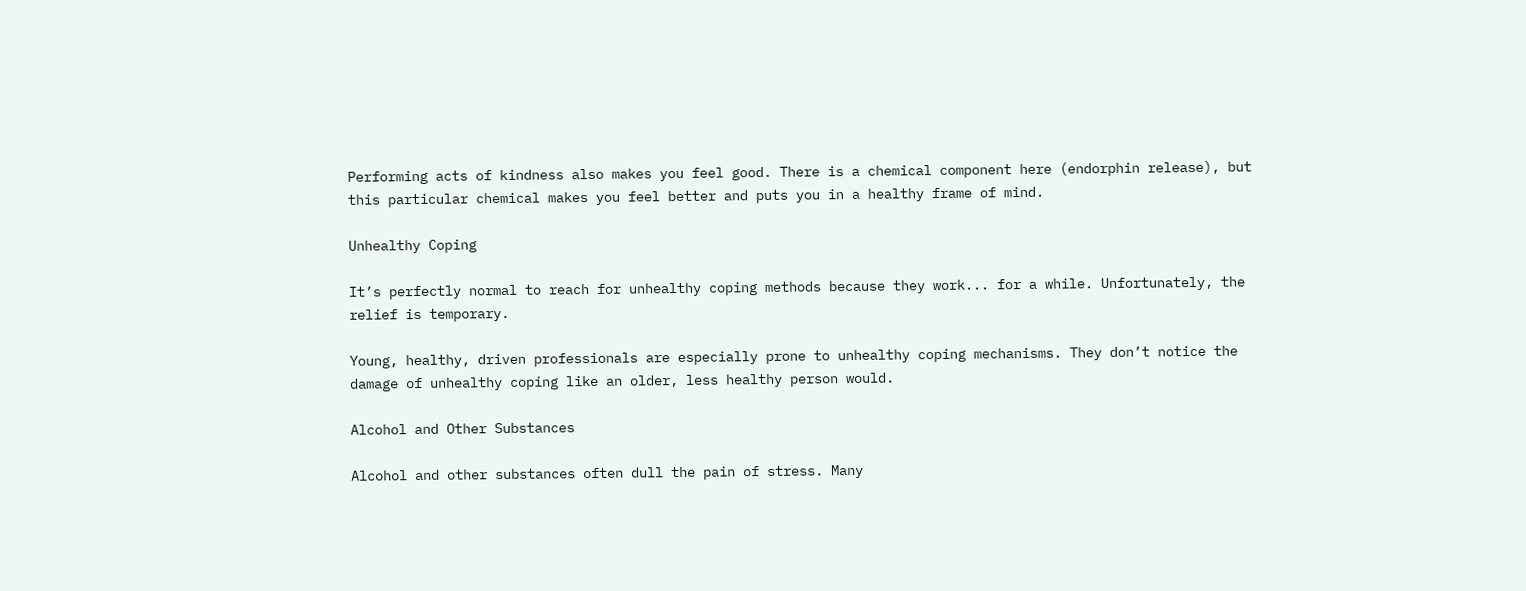Performing acts of kindness also makes you feel good. There is a chemical component here (endorphin release), but this particular chemical makes you feel better and puts you in a healthy frame of mind.

Unhealthy Coping

It’s perfectly normal to reach for unhealthy coping methods because they work... for a while. Unfortunately, the relief is temporary.

Young, healthy, driven professionals are especially prone to unhealthy coping mechanisms. They don’t notice the damage of unhealthy coping like an older, less healthy person would.

Alcohol and Other Substances

Alcohol and other substances often dull the pain of stress. Many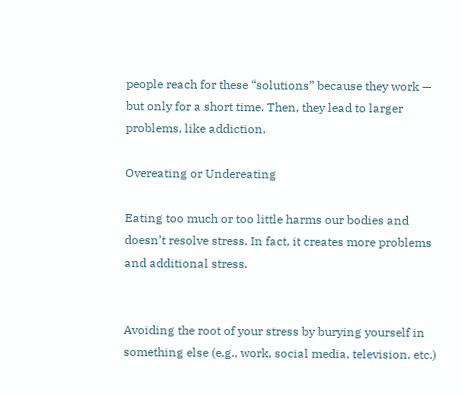people reach for these “solutions” because they work — but only for a short time. Then, they lead to larger problems, like addiction.

Overeating or Undereating

Eating too much or too little harms our bodies and doesn’t resolve stress. In fact, it creates more problems and additional stress.


Avoiding the root of your stress by burying yourself in something else (e.g., work, social media, television, etc.)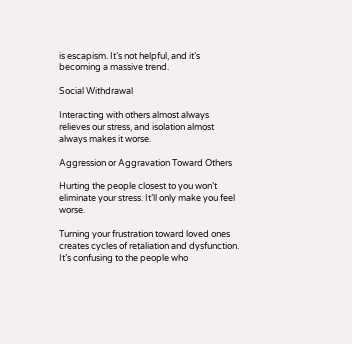is escapism. It’s not helpful, and it’s becoming a massive trend.

Social Withdrawal

Interacting with others almost always relieves our stress, and isolation almost always makes it worse.

Aggression or Aggravation Toward Others

Hurting the people closest to you won’t eliminate your stress. It’ll only make you feel worse.

Turning your frustration toward loved ones creates cycles of retaliation and dysfunction. It’s confusing to the people who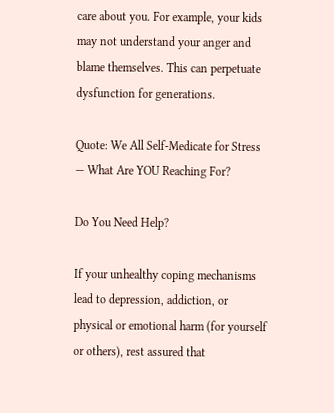care about you. For example, your kids may not understand your anger and blame themselves. This can perpetuate dysfunction for generations.

Quote: We All Self-Medicate for Stress — What Are YOU Reaching For?

Do You Need Help?

If your unhealthy coping mechanisms lead to depression, addiction, or physical or emotional harm (for yourself or others), rest assured that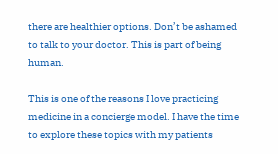there are healthier options. Don’t be ashamed to talk to your doctor. This is part of being human.

This is one of the reasons I love practicing medicine in a concierge model. I have the time to explore these topics with my patients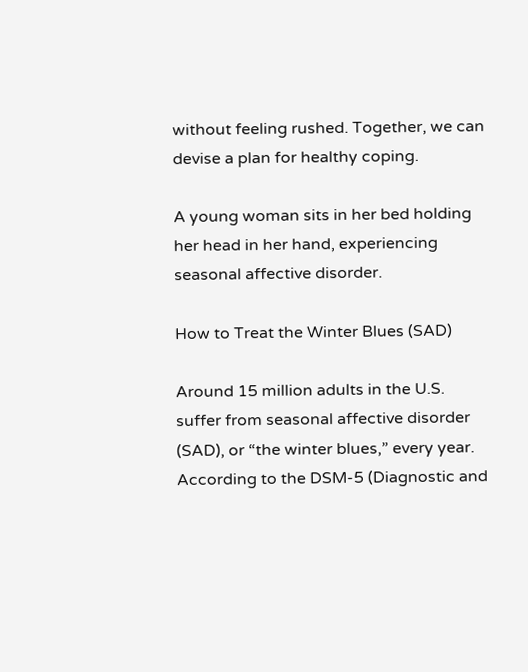without feeling rushed. Together, we can devise a plan for healthy coping.

A young woman sits in her bed holding her head in her hand, experiencing seasonal affective disorder.

How to Treat the Winter Blues (SAD)

Around 15 million adults in the U.S. suffer from seasonal affective disorder (SAD), or “the winter blues,” every year. According to the DSM-5 (Diagnostic and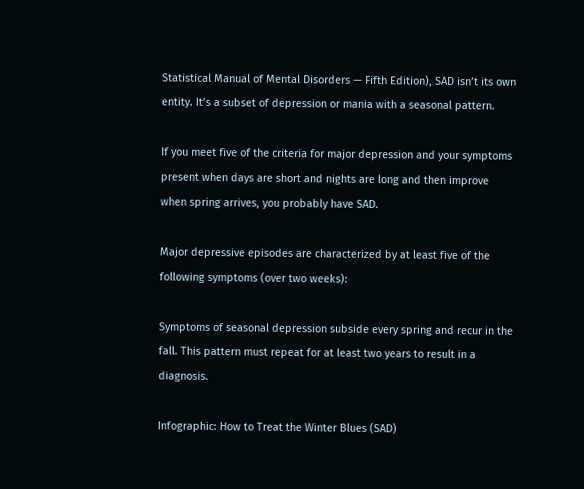Statistical Manual of Mental Disorders — Fifth Edition), SAD isn’t its own entity. It’s a subset of depression or mania with a seasonal pattern.

If you meet five of the criteria for major depression and your symptoms present when days are short and nights are long and then improve when spring arrives, you probably have SAD.

Major depressive episodes are characterized by at least five of the following symptoms (over two weeks):

Symptoms of seasonal depression subside every spring and recur in the fall. This pattern must repeat for at least two years to result in a diagnosis.

Infographic: How to Treat the Winter Blues (SAD)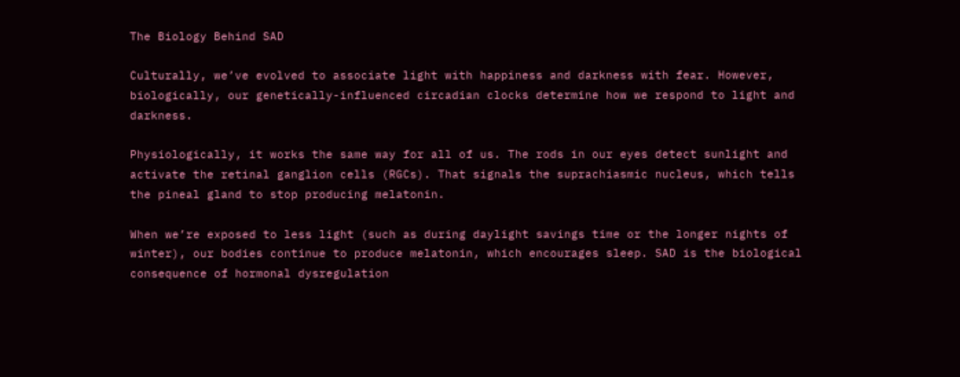The Biology Behind SAD

Culturally, we’ve evolved to associate light with happiness and darkness with fear. However, biologically, our genetically-influenced circadian clocks determine how we respond to light and darkness.

Physiologically, it works the same way for all of us. The rods in our eyes detect sunlight and activate the retinal ganglion cells (RGCs). That signals the suprachiasmic nucleus, which tells the pineal gland to stop producing melatonin.

When we’re exposed to less light (such as during daylight savings time or the longer nights of winter), our bodies continue to produce melatonin, which encourages sleep. SAD is the biological consequence of hormonal dysregulation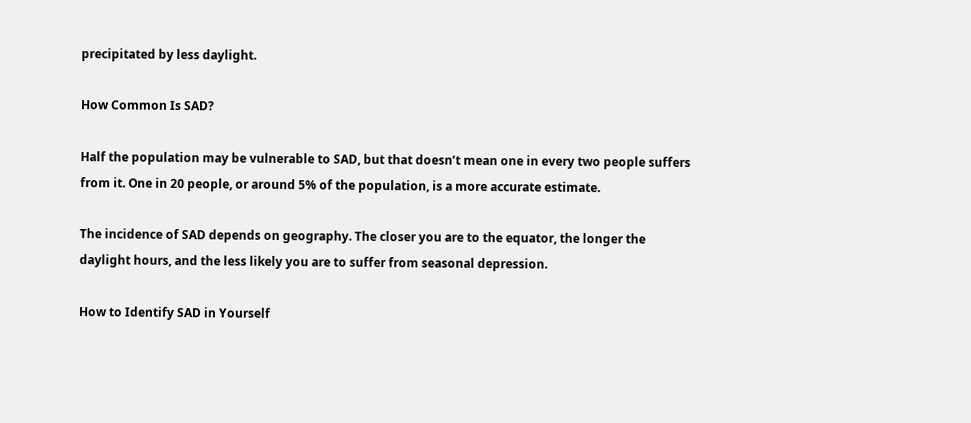precipitated by less daylight.

How Common Is SAD?

Half the population may be vulnerable to SAD, but that doesn’t mean one in every two people suffers from it. One in 20 people, or around 5% of the population, is a more accurate estimate.

The incidence of SAD depends on geography. The closer you are to the equator, the longer the daylight hours, and the less likely you are to suffer from seasonal depression.

How to Identify SAD in Yourself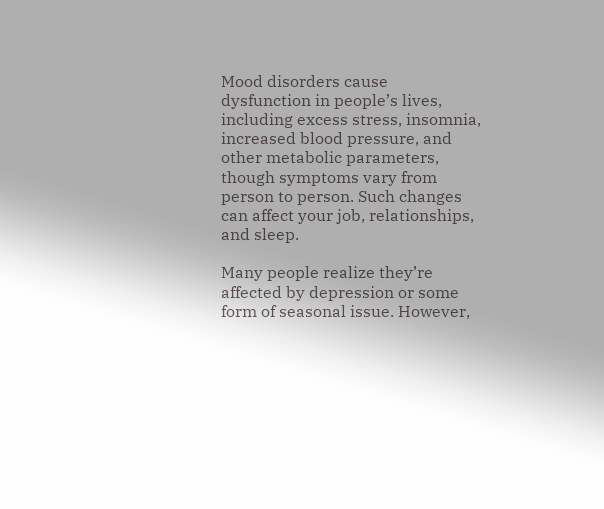Mood disorders cause dysfunction in people’s lives, including excess stress, insomnia, increased blood pressure, and other metabolic parameters, though symptoms vary from person to person. Such changes can affect your job, relationships, and sleep.

Many people realize they’re affected by depression or some form of seasonal issue. However,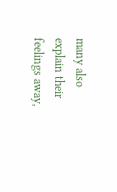many also explain their feelings away,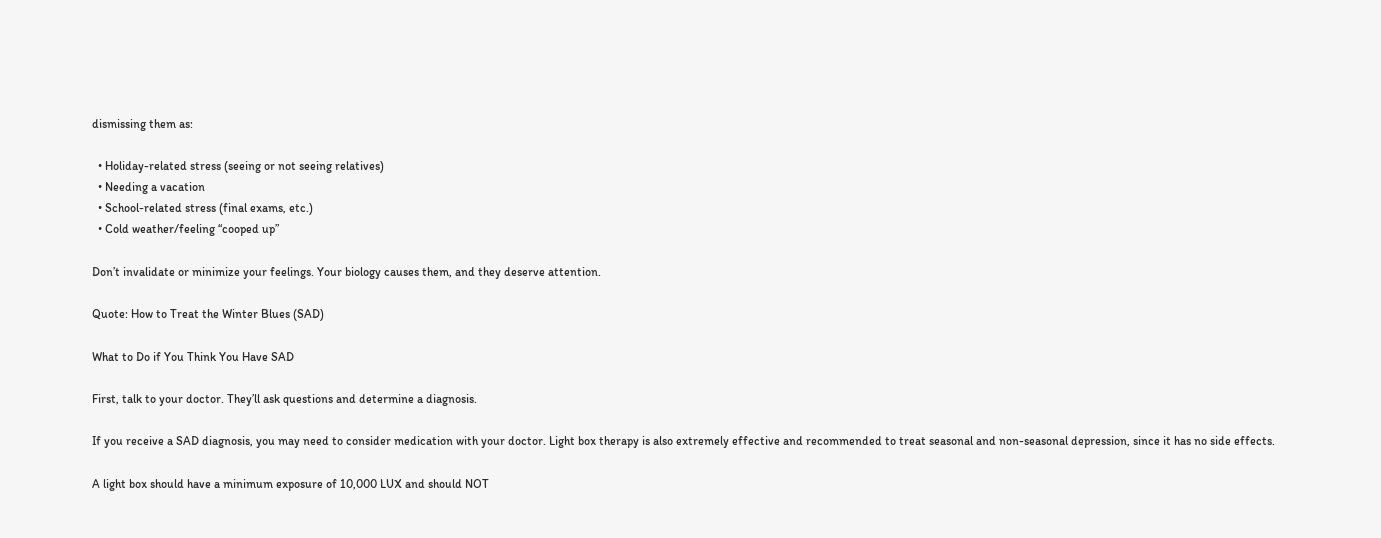dismissing them as:

  • Holiday-related stress (seeing or not seeing relatives)
  • Needing a vacation
  • School-related stress (final exams, etc.)
  • Cold weather/feeling “cooped up”

Don’t invalidate or minimize your feelings. Your biology causes them, and they deserve attention.

Quote: How to Treat the Winter Blues (SAD)

What to Do if You Think You Have SAD

First, talk to your doctor. They’ll ask questions and determine a diagnosis.

If you receive a SAD diagnosis, you may need to consider medication with your doctor. Light box therapy is also extremely effective and recommended to treat seasonal and non-seasonal depression, since it has no side effects.

A light box should have a minimum exposure of 10,000 LUX and should NOT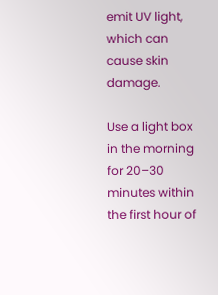emit UV light, which can cause skin damage.

Use a light box in the morning for 20–30 minutes within the first hour of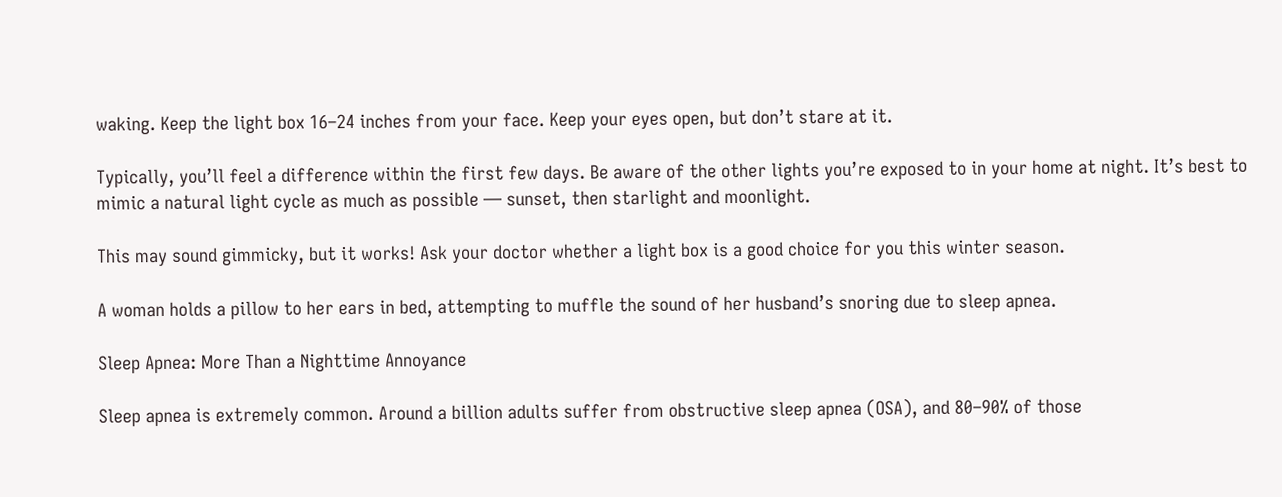waking. Keep the light box 16–24 inches from your face. Keep your eyes open, but don’t stare at it.

Typically, you’ll feel a difference within the first few days. Be aware of the other lights you’re exposed to in your home at night. It’s best to mimic a natural light cycle as much as possible — sunset, then starlight and moonlight.

This may sound gimmicky, but it works! Ask your doctor whether a light box is a good choice for you this winter season.

A woman holds a pillow to her ears in bed, attempting to muffle the sound of her husband’s snoring due to sleep apnea.

Sleep Apnea: More Than a Nighttime Annoyance

Sleep apnea is extremely common. Around a billion adults suffer from obstructive sleep apnea (OSA), and 80–90% of those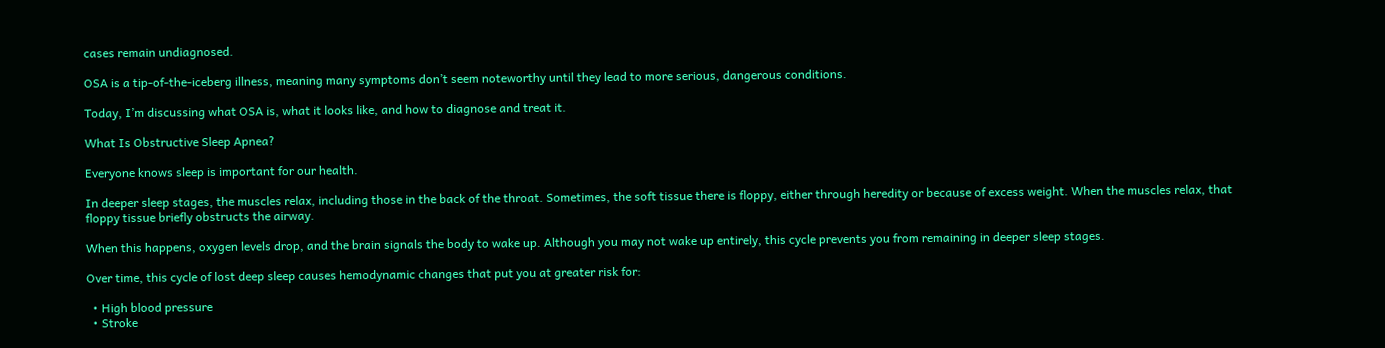cases remain undiagnosed.

OSA is a tip-of-the-iceberg illness, meaning many symptoms don’t seem noteworthy until they lead to more serious, dangerous conditions.

Today, I’m discussing what OSA is, what it looks like, and how to diagnose and treat it.

What Is Obstructive Sleep Apnea?

Everyone knows sleep is important for our health.

In deeper sleep stages, the muscles relax, including those in the back of the throat. Sometimes, the soft tissue there is floppy, either through heredity or because of excess weight. When the muscles relax, that floppy tissue briefly obstructs the airway.

When this happens, oxygen levels drop, and the brain signals the body to wake up. Although you may not wake up entirely, this cycle prevents you from remaining in deeper sleep stages.

Over time, this cycle of lost deep sleep causes hemodynamic changes that put you at greater risk for:

  • High blood pressure
  • Stroke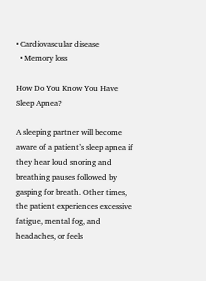• Cardiovascular disease
  • Memory loss

How Do You Know You Have Sleep Apnea?

A sleeping partner will become aware of a patient’s sleep apnea if they hear loud snoring and breathing pauses followed by gasping for breath. Other times, the patient experiences excessive fatigue, mental fog, and headaches, or feels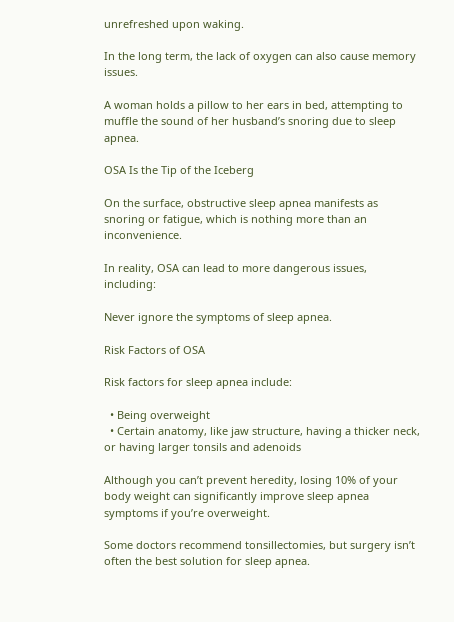unrefreshed upon waking.

In the long term, the lack of oxygen can also cause memory issues.

A woman holds a pillow to her ears in bed, attempting to muffle the sound of her husband’s snoring due to sleep apnea.

OSA Is the Tip of the Iceberg

On the surface, obstructive sleep apnea manifests as snoring or fatigue, which is nothing more than an inconvenience.

In reality, OSA can lead to more dangerous issues, including:

Never ignore the symptoms of sleep apnea.

Risk Factors of OSA

Risk factors for sleep apnea include:

  • Being overweight
  • Certain anatomy, like jaw structure, having a thicker neck, or having larger tonsils and adenoids

Although you can’t prevent heredity, losing 10% of your body weight can significantly improve sleep apnea symptoms if you’re overweight.

Some doctors recommend tonsillectomies, but surgery isn’t often the best solution for sleep apnea.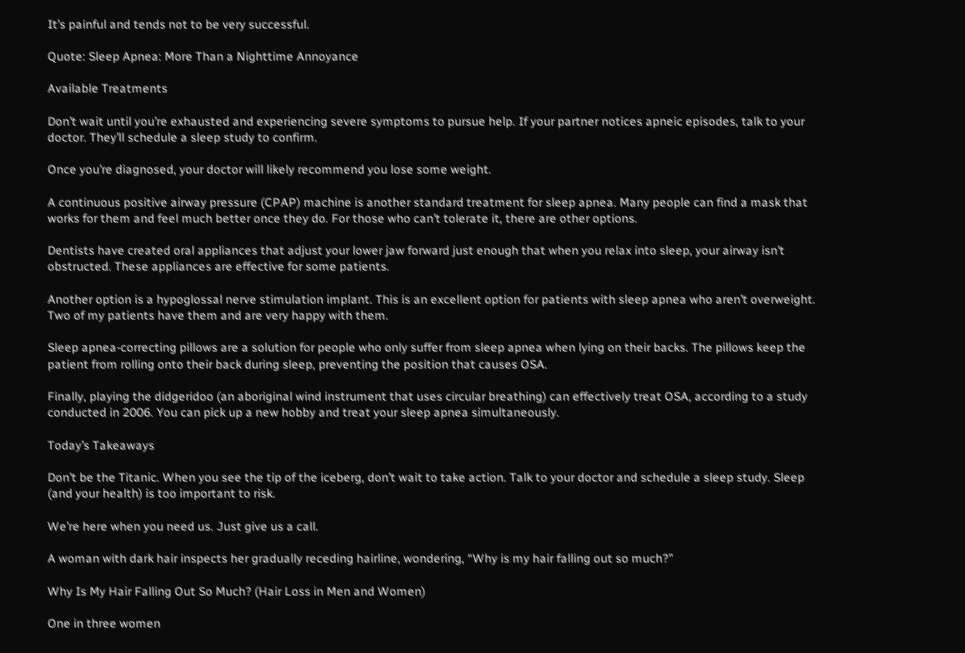It’s painful and tends not to be very successful.

Quote: Sleep Apnea: More Than a Nighttime Annoyance

Available Treatments

Don’t wait until you’re exhausted and experiencing severe symptoms to pursue help. If your partner notices apneic episodes, talk to your doctor. They’ll schedule a sleep study to confirm.

Once you’re diagnosed, your doctor will likely recommend you lose some weight.

A continuous positive airway pressure (CPAP) machine is another standard treatment for sleep apnea. Many people can find a mask that works for them and feel much better once they do. For those who can’t tolerate it, there are other options.

Dentists have created oral appliances that adjust your lower jaw forward just enough that when you relax into sleep, your airway isn’t obstructed. These appliances are effective for some patients.

Another option is a hypoglossal nerve stimulation implant. This is an excellent option for patients with sleep apnea who aren’t overweight. Two of my patients have them and are very happy with them.

Sleep apnea-correcting pillows are a solution for people who only suffer from sleep apnea when lying on their backs. The pillows keep the patient from rolling onto their back during sleep, preventing the position that causes OSA.

Finally, playing the didgeridoo (an aboriginal wind instrument that uses circular breathing) can effectively treat OSA, according to a study conducted in 2006. You can pick up a new hobby and treat your sleep apnea simultaneously.

Today’s Takeaways

Don’t be the Titanic. When you see the tip of the iceberg, don’t wait to take action. Talk to your doctor and schedule a sleep study. Sleep (and your health) is too important to risk.

We’re here when you need us. Just give us a call.

A woman with dark hair inspects her gradually receding hairline, wondering, “Why is my hair falling out so much?”

Why Is My Hair Falling Out So Much? (Hair Loss in Men and Women)

One in three women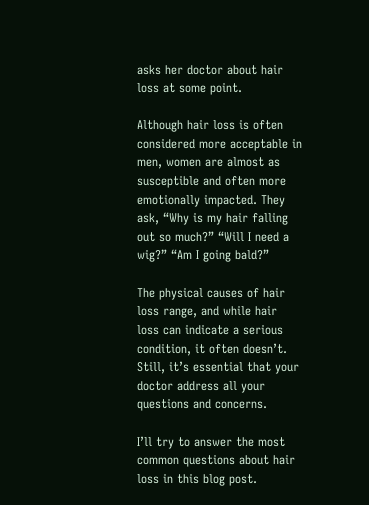asks her doctor about hair loss at some point.

Although hair loss is often considered more acceptable in men, women are almost as susceptible and often more emotionally impacted. They ask, “Why is my hair falling out so much?” “Will I need a wig?” “Am I going bald?”

The physical causes of hair loss range, and while hair loss can indicate a serious condition, it often doesn’t. Still, it’s essential that your doctor address all your questions and concerns.

I’ll try to answer the most common questions about hair loss in this blog post.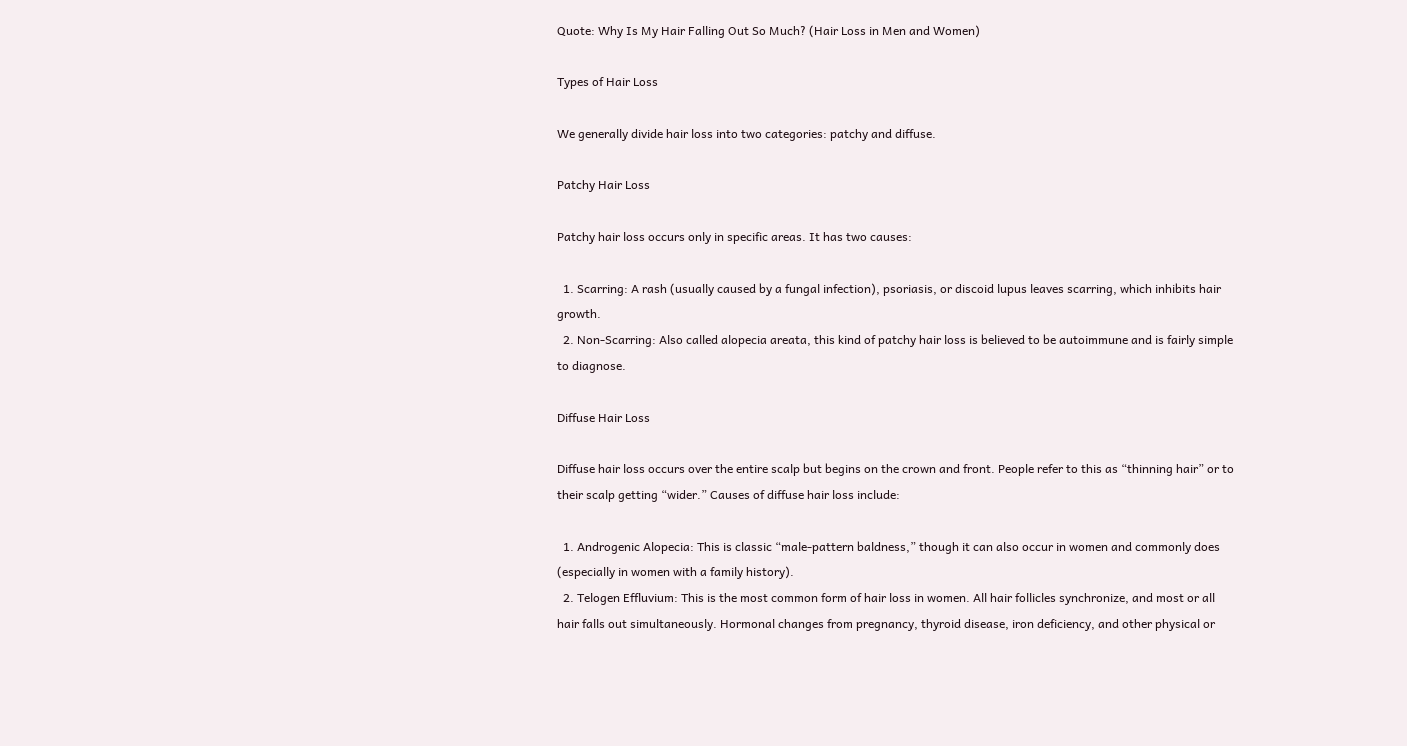Quote: Why Is My Hair Falling Out So Much? (Hair Loss in Men and Women)

Types of Hair Loss

We generally divide hair loss into two categories: patchy and diffuse.

Patchy Hair Loss

Patchy hair loss occurs only in specific areas. It has two causes:

  1. Scarring: A rash (usually caused by a fungal infection), psoriasis, or discoid lupus leaves scarring, which inhibits hair growth.
  2. Non-Scarring: Also called alopecia areata, this kind of patchy hair loss is believed to be autoimmune and is fairly simple to diagnose.

Diffuse Hair Loss

Diffuse hair loss occurs over the entire scalp but begins on the crown and front. People refer to this as “thinning hair” or to their scalp getting “wider.” Causes of diffuse hair loss include:

  1. Androgenic Alopecia: This is classic “male-pattern baldness,” though it can also occur in women and commonly does (especially in women with a family history).
  2. Telogen Effluvium: This is the most common form of hair loss in women. All hair follicles synchronize, and most or all hair falls out simultaneously. Hormonal changes from pregnancy, thyroid disease, iron deficiency, and other physical or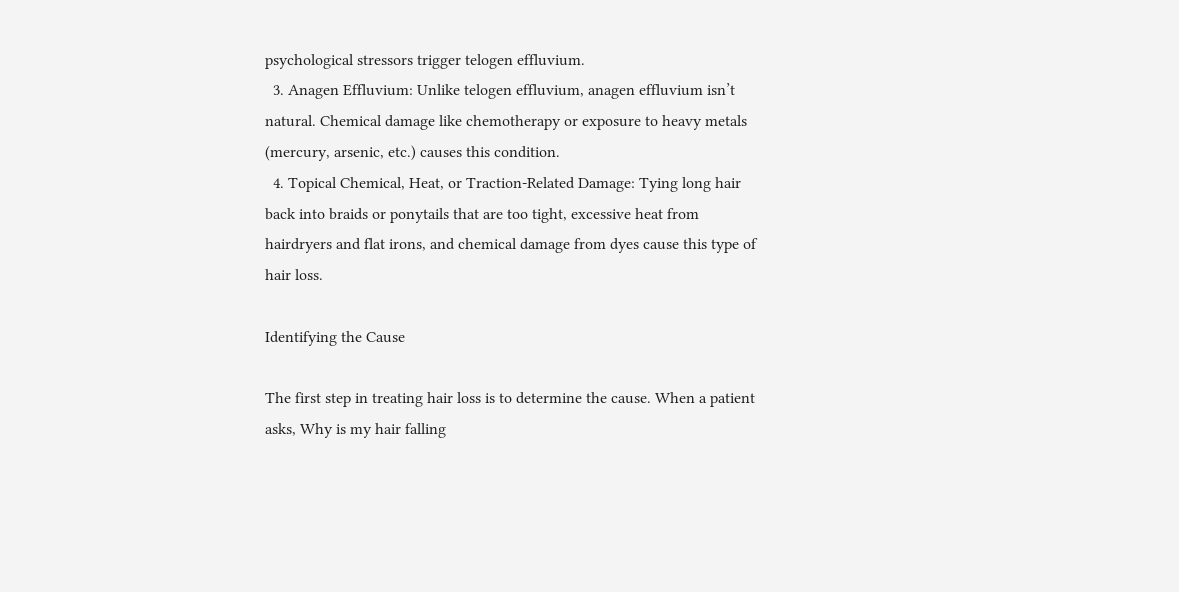psychological stressors trigger telogen effluvium.
  3. Anagen Effluvium: Unlike telogen effluvium, anagen effluvium isn’t natural. Chemical damage like chemotherapy or exposure to heavy metals (mercury, arsenic, etc.) causes this condition.
  4. Topical Chemical, Heat, or Traction-Related Damage: Tying long hair back into braids or ponytails that are too tight, excessive heat from hairdryers and flat irons, and chemical damage from dyes cause this type of hair loss.

Identifying the Cause

The first step in treating hair loss is to determine the cause. When a patient asks, Why is my hair falling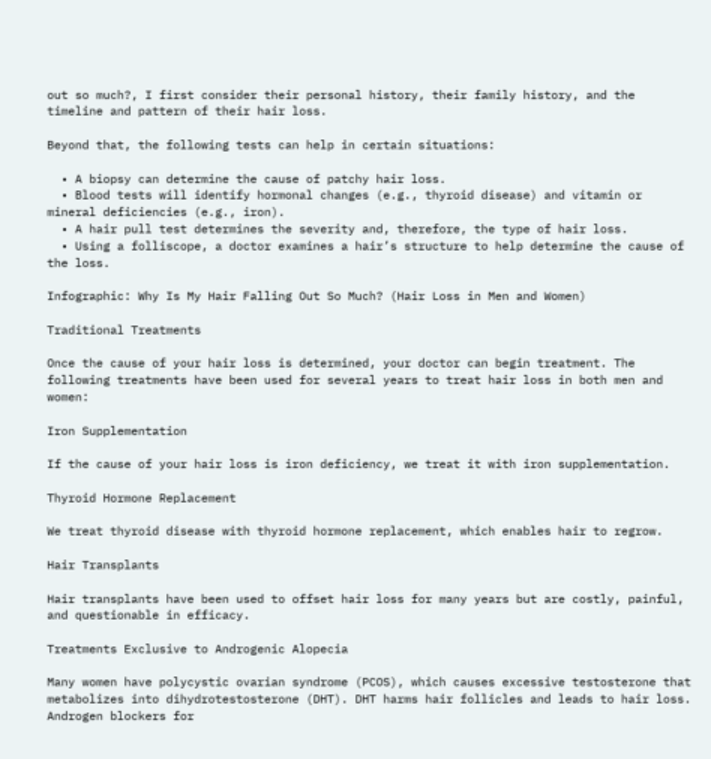out so much?, I first consider their personal history, their family history, and the timeline and pattern of their hair loss.

Beyond that, the following tests can help in certain situations:

  • A biopsy can determine the cause of patchy hair loss.
  • Blood tests will identify hormonal changes (e.g., thyroid disease) and vitamin or mineral deficiencies (e.g., iron).
  • A hair pull test determines the severity and, therefore, the type of hair loss.
  • Using a folliscope, a doctor examines a hair’s structure to help determine the cause of the loss.

Infographic: Why Is My Hair Falling Out So Much? (Hair Loss in Men and Women)

Traditional Treatments

Once the cause of your hair loss is determined, your doctor can begin treatment. The following treatments have been used for several years to treat hair loss in both men and women:

Iron Supplementation

If the cause of your hair loss is iron deficiency, we treat it with iron supplementation.

Thyroid Hormone Replacement

We treat thyroid disease with thyroid hormone replacement, which enables hair to regrow.

Hair Transplants

Hair transplants have been used to offset hair loss for many years but are costly, painful, and questionable in efficacy.

Treatments Exclusive to Androgenic Alopecia

Many women have polycystic ovarian syndrome (PCOS), which causes excessive testosterone that metabolizes into dihydrotestosterone (DHT). DHT harms hair follicles and leads to hair loss. Androgen blockers for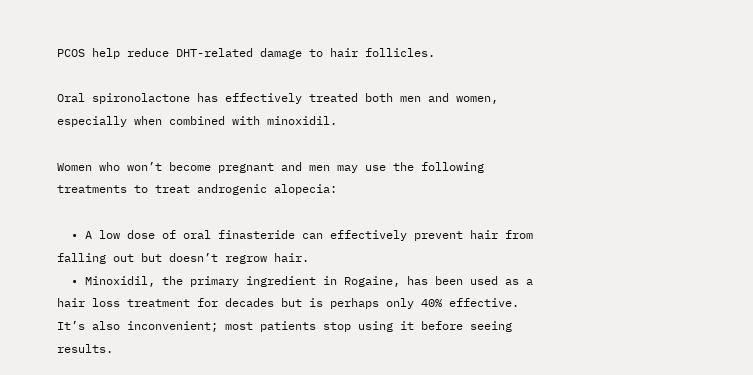PCOS help reduce DHT-related damage to hair follicles.

Oral spironolactone has effectively treated both men and women, especially when combined with minoxidil.

Women who won’t become pregnant and men may use the following treatments to treat androgenic alopecia:

  • A low dose of oral finasteride can effectively prevent hair from falling out but doesn’t regrow hair.
  • Minoxidil, the primary ingredient in Rogaine, has been used as a hair loss treatment for decades but is perhaps only 40% effective. It’s also inconvenient; most patients stop using it before seeing results.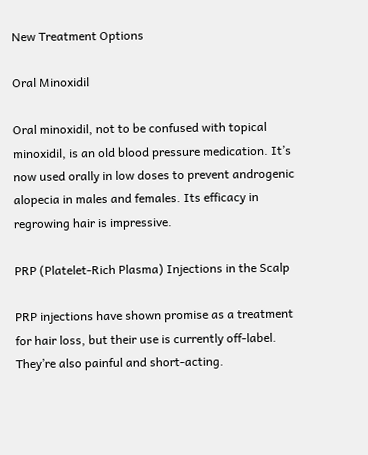New Treatment Options

Oral Minoxidil

Oral minoxidil, not to be confused with topical minoxidil, is an old blood pressure medication. It’s now used orally in low doses to prevent androgenic alopecia in males and females. Its efficacy in regrowing hair is impressive.

PRP (Platelet-Rich Plasma) Injections in the Scalp

PRP injections have shown promise as a treatment for hair loss, but their use is currently off-label. They’re also painful and short-acting.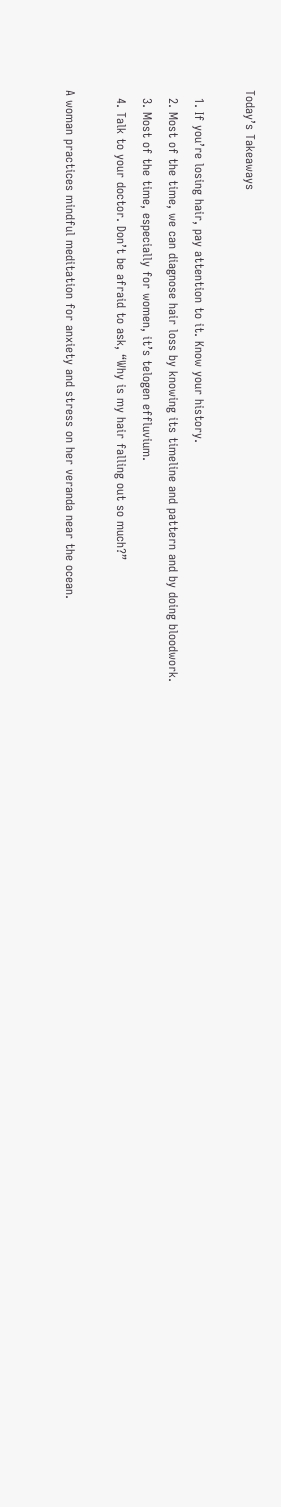Today’s Takeaways

  1. If you’re losing hair, pay attention to it. Know your history.
  2. Most of the time, we can diagnose hair loss by knowing its timeline and pattern and by doing bloodwork.
  3. Most of the time, especially for women, it’s telogen effluvium.
  4. Talk to your doctor. Don’t be afraid to ask, “Why is my hair falling out so much?”

A woman practices mindful meditation for anxiety and stress on her veranda near the ocean.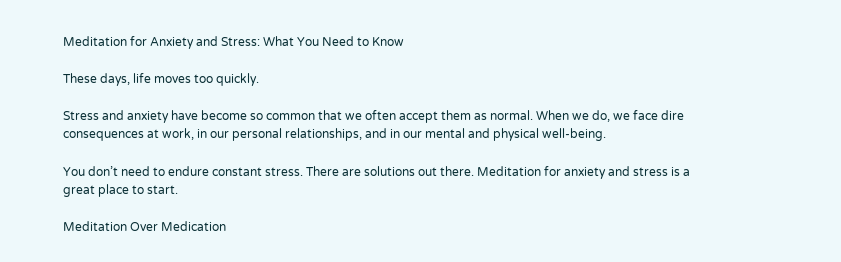Meditation for Anxiety and Stress: What You Need to Know

These days, life moves too quickly.

Stress and anxiety have become so common that we often accept them as normal. When we do, we face dire consequences at work, in our personal relationships, and in our mental and physical well-being.

You don’t need to endure constant stress. There are solutions out there. Meditation for anxiety and stress is a great place to start.

Meditation Over Medication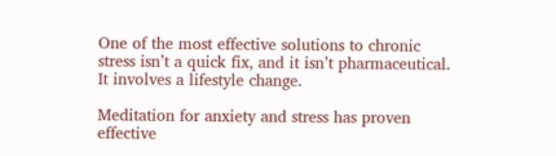One of the most effective solutions to chronic stress isn’t a quick fix, and it isn’t pharmaceutical. It involves a lifestyle change.

Meditation for anxiety and stress has proven effective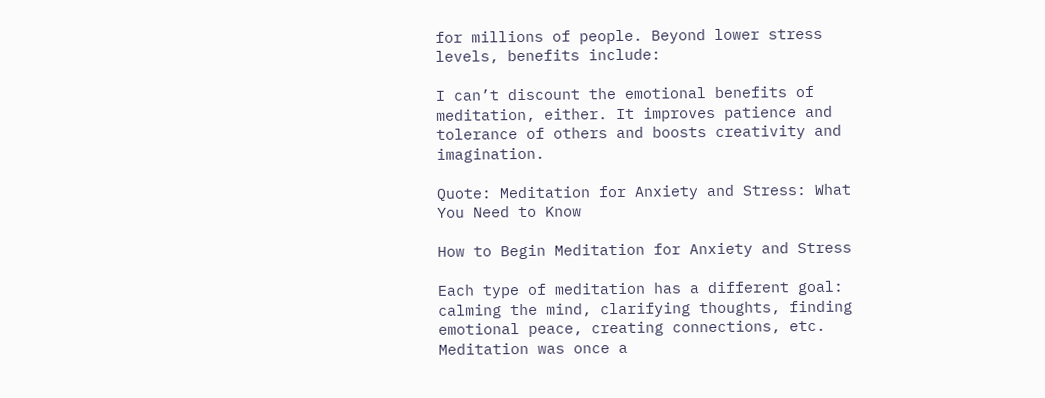for millions of people. Beyond lower stress levels, benefits include:

I can’t discount the emotional benefits of meditation, either. It improves patience and tolerance of others and boosts creativity and imagination.

Quote: Meditation for Anxiety and Stress: What You Need to Know

How to Begin Meditation for Anxiety and Stress

Each type of meditation has a different goal: calming the mind, clarifying thoughts, finding emotional peace, creating connections, etc. Meditation was once a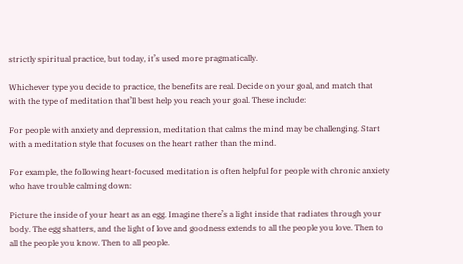strictly spiritual practice, but today, it’s used more pragmatically.

Whichever type you decide to practice, the benefits are real. Decide on your goal, and match that with the type of meditation that’ll best help you reach your goal. These include:

For people with anxiety and depression, meditation that calms the mind may be challenging. Start with a meditation style that focuses on the heart rather than the mind.

For example, the following heart-focused meditation is often helpful for people with chronic anxiety who have trouble calming down:

Picture the inside of your heart as an egg. Imagine there’s a light inside that radiates through your body. The egg shatters, and the light of love and goodness extends to all the people you love. Then to all the people you know. Then to all people.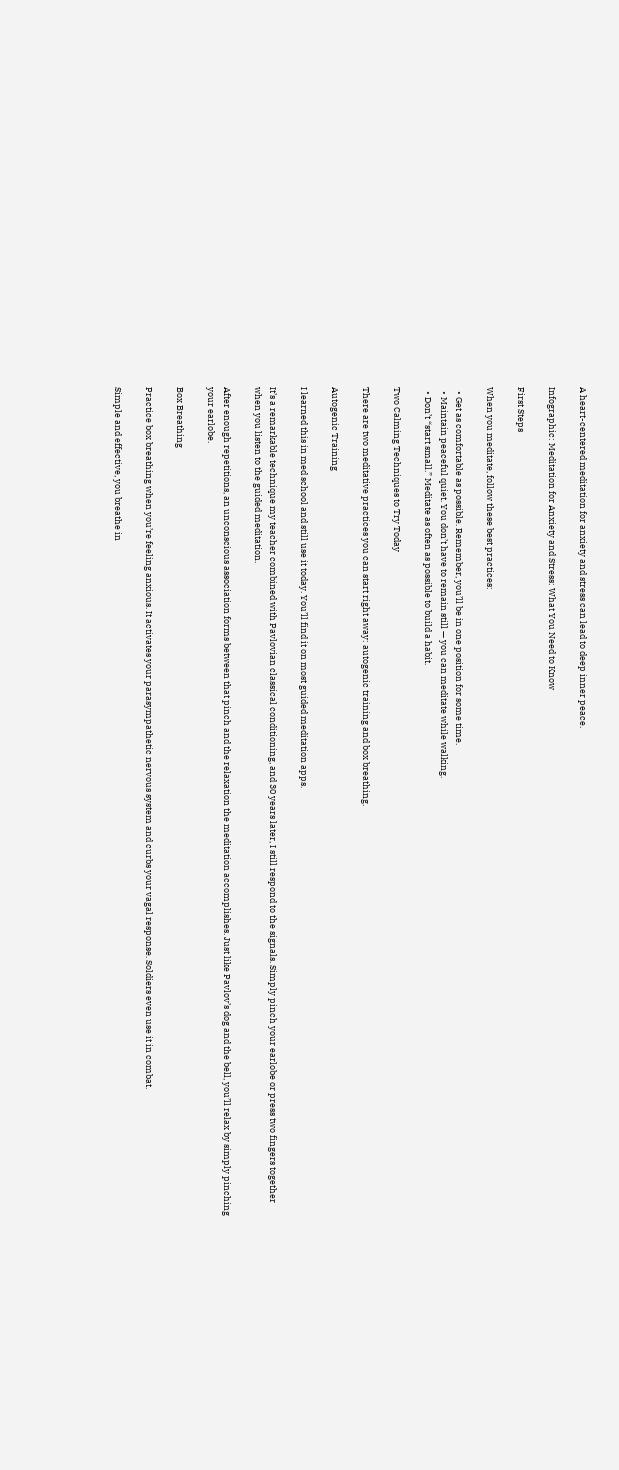A heart-centered meditation for anxiety and stress can lead to deep inner peace.

Infographic: Meditation for Anxiety and Stress: What You Need to Know

First Steps

When you meditate, follow these best practices:

  • Get as comfortable as possible. Remember, you’ll be in one position for some time.
  • Maintain peaceful quiet. You don’t have to remain still — you can meditate while walking.
  • Don’t “start small.” Meditate as often as possible to build a habit.

Two Calming Techniques to Try Today

There are two meditative practices you can start right away: autogenic training and box breathing.

Autogenic Training

I learned this in med school and still use it today. You’ll find it on most guided meditation apps.

It’s a remarkable technique my teacher combined with Pavlovian classical conditioning, and 30 years later, I still respond to the signals. Simply pinch your earlobe or press two fingers together when you listen to the guided meditation.

After enough repetitions, an unconscious association forms between that pinch and the relaxation the meditation accomplishes. Just like Pavlov’s dog and the bell, you’ll relax by simply pinching your earlobe.

Box Breathing

Practice box breathing when you’re feeling anxious. It activates your parasympathetic nervous system and curbs your vagal response. Soldiers even use it in combat.

Simple and effective, you breathe in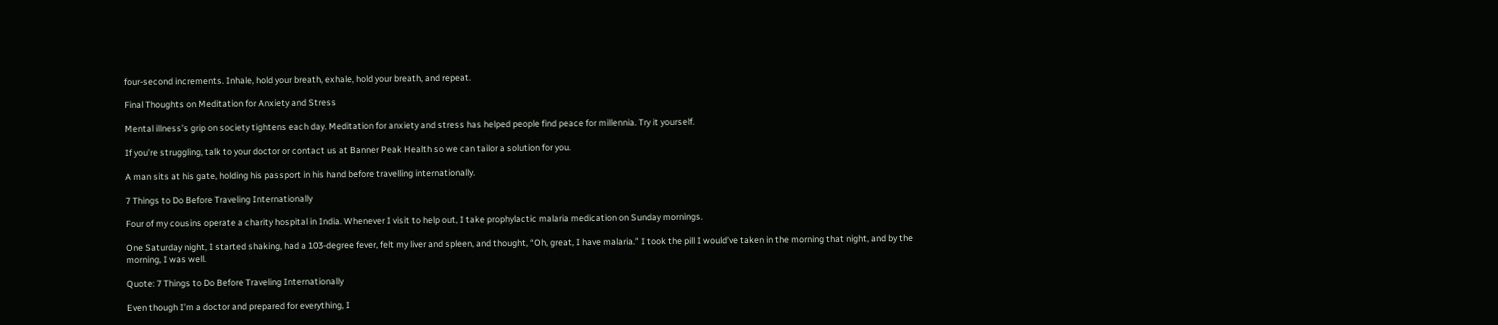four-second increments. Inhale, hold your breath, exhale, hold your breath, and repeat.

Final Thoughts on Meditation for Anxiety and Stress

Mental illness’s grip on society tightens each day. Meditation for anxiety and stress has helped people find peace for millennia. Try it yourself.

If you’re struggling, talk to your doctor or contact us at Banner Peak Health so we can tailor a solution for you.

A man sits at his gate, holding his passport in his hand before travelling internationally.

7 Things to Do Before Traveling Internationally

Four of my cousins operate a charity hospital in India. Whenever I visit to help out, I take prophylactic malaria medication on Sunday mornings.

One Saturday night, I started shaking, had a 103-degree fever, felt my liver and spleen, and thought, “Oh, great, I have malaria.” I took the pill I would’ve taken in the morning that night, and by the morning, I was well.

Quote: 7 Things to Do Before Traveling Internationally

Even though I’m a doctor and prepared for everything, I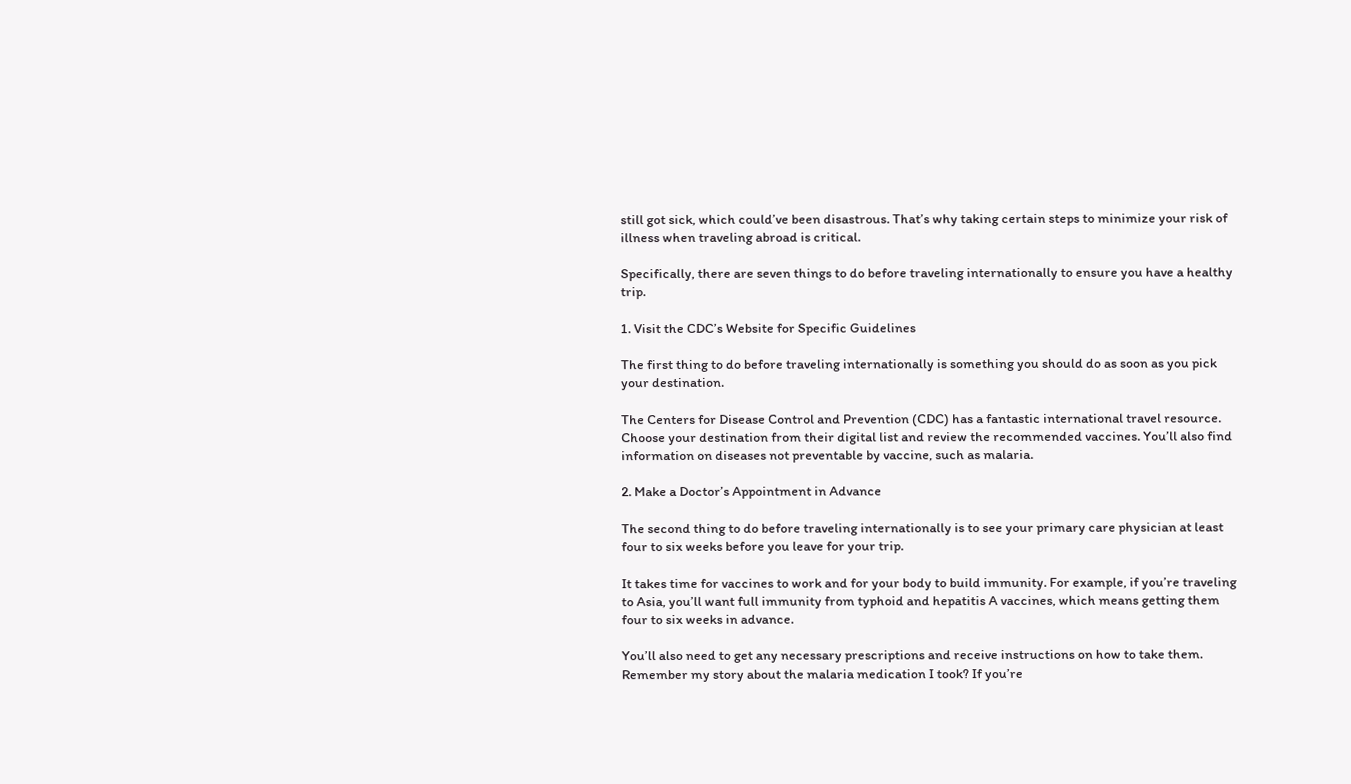still got sick, which could’ve been disastrous. That’s why taking certain steps to minimize your risk of illness when traveling abroad is critical.

Specifically, there are seven things to do before traveling internationally to ensure you have a healthy trip.

1. Visit the CDC’s Website for Specific Guidelines

The first thing to do before traveling internationally is something you should do as soon as you pick your destination.

The Centers for Disease Control and Prevention (CDC) has a fantastic international travel resource. Choose your destination from their digital list and review the recommended vaccines. You’ll also find information on diseases not preventable by vaccine, such as malaria.

2. Make a Doctor’s Appointment in Advance

The second thing to do before traveling internationally is to see your primary care physician at least four to six weeks before you leave for your trip.

It takes time for vaccines to work and for your body to build immunity. For example, if you’re traveling to Asia, you’ll want full immunity from typhoid and hepatitis A vaccines, which means getting them four to six weeks in advance.

You’ll also need to get any necessary prescriptions and receive instructions on how to take them. Remember my story about the malaria medication I took? If you’re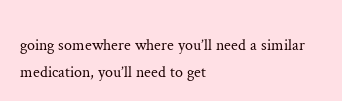going somewhere where you’ll need a similar medication, you’ll need to get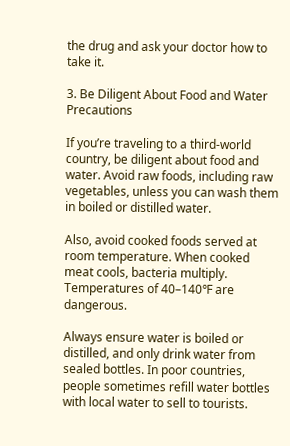the drug and ask your doctor how to take it.

3. Be Diligent About Food and Water Precautions

If you’re traveling to a third-world country, be diligent about food and water. Avoid raw foods, including raw vegetables, unless you can wash them in boiled or distilled water.

Also, avoid cooked foods served at room temperature. When cooked meat cools, bacteria multiply. Temperatures of 40–140℉ are dangerous.

Always ensure water is boiled or distilled, and only drink water from sealed bottles. In poor countries, people sometimes refill water bottles with local water to sell to tourists.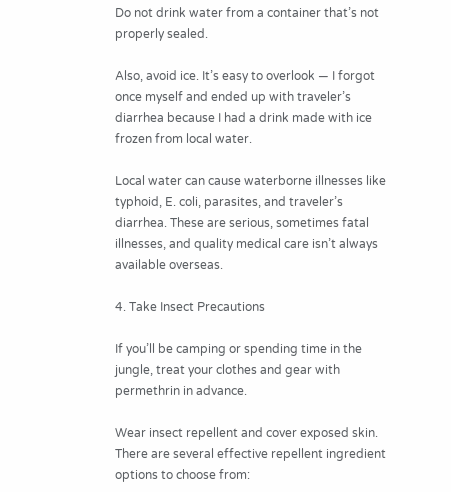Do not drink water from a container that’s not properly sealed.

Also, avoid ice. It’s easy to overlook — I forgot once myself and ended up with traveler’s diarrhea because I had a drink made with ice frozen from local water.

Local water can cause waterborne illnesses like typhoid, E. coli, parasites, and traveler’s diarrhea. These are serious, sometimes fatal illnesses, and quality medical care isn’t always available overseas.

4. Take Insect Precautions

If you’ll be camping or spending time in the jungle, treat your clothes and gear with permethrin in advance.

Wear insect repellent and cover exposed skin. There are several effective repellent ingredient options to choose from: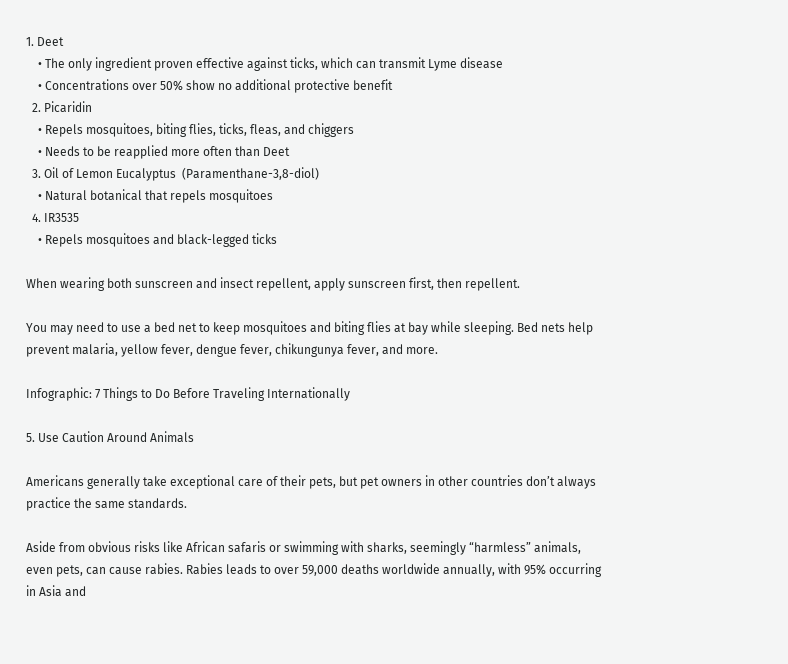1. Deet
    • The only ingredient proven effective against ticks, which can transmit Lyme disease
    • Concentrations over 50% show no additional protective benefit
  2. Picaridin
    • Repels mosquitoes, biting flies, ticks, fleas, and chiggers
    • Needs to be reapplied more often than Deet
  3. Oil of Lemon Eucalyptus  (Paramenthane-3,8-diol)
    • Natural botanical that repels mosquitoes
  4. IR3535
    • Repels mosquitoes and black-legged ticks

When wearing both sunscreen and insect repellent, apply sunscreen first, then repellent.

You may need to use a bed net to keep mosquitoes and biting flies at bay while sleeping. Bed nets help prevent malaria, yellow fever, dengue fever, chikungunya fever, and more.

Infographic: 7 Things to Do Before Traveling Internationally

5. Use Caution Around Animals

Americans generally take exceptional care of their pets, but pet owners in other countries don’t always practice the same standards.

Aside from obvious risks like African safaris or swimming with sharks, seemingly “harmless” animals, even pets, can cause rabies. Rabies leads to over 59,000 deaths worldwide annually, with 95% occurring in Asia and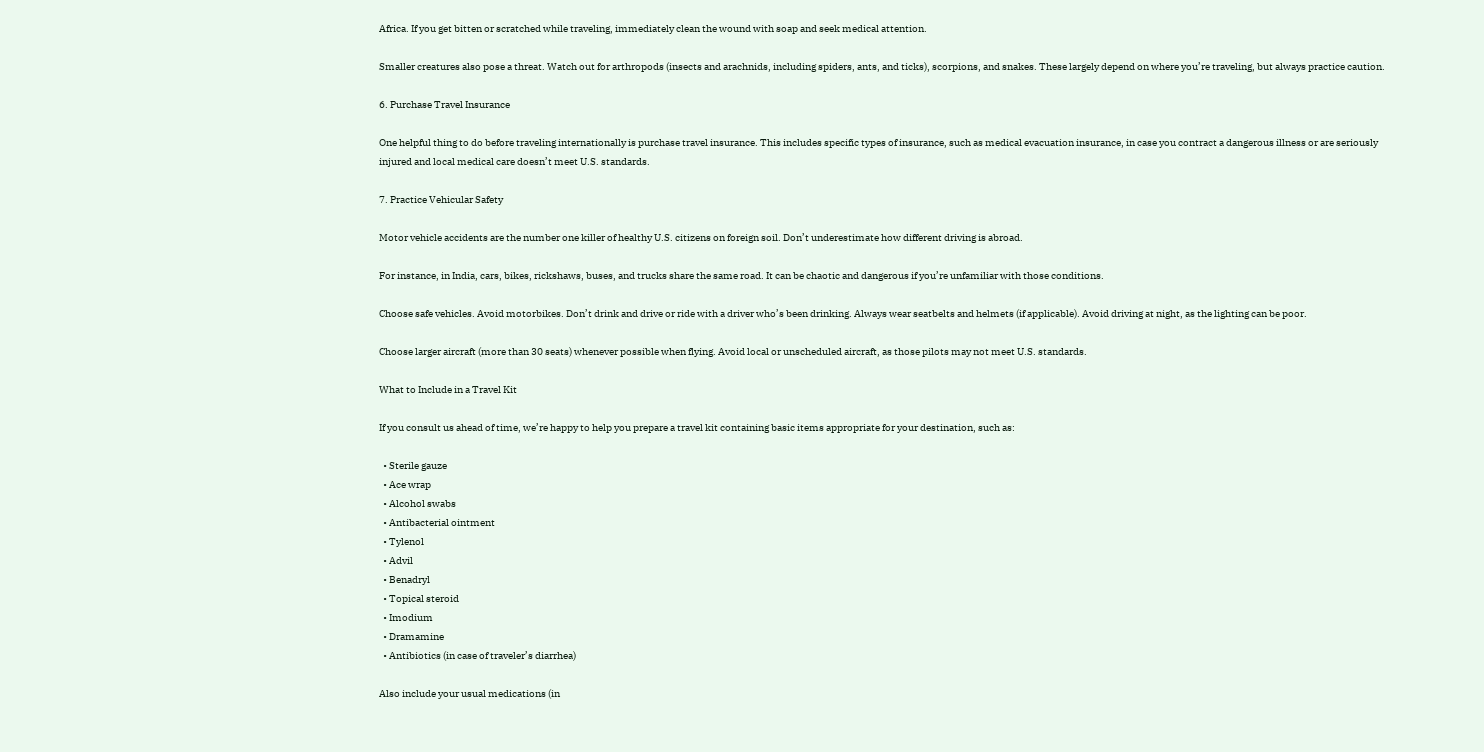Africa. If you get bitten or scratched while traveling, immediately clean the wound with soap and seek medical attention.

Smaller creatures also pose a threat. Watch out for arthropods (insects and arachnids, including spiders, ants, and ticks), scorpions, and snakes. These largely depend on where you’re traveling, but always practice caution.

6. Purchase Travel Insurance

One helpful thing to do before traveling internationally is purchase travel insurance. This includes specific types of insurance, such as medical evacuation insurance, in case you contract a dangerous illness or are seriously injured and local medical care doesn’t meet U.S. standards.

7. Practice Vehicular Safety

Motor vehicle accidents are the number one killer of healthy U.S. citizens on foreign soil. Don’t underestimate how different driving is abroad.

For instance, in India, cars, bikes, rickshaws, buses, and trucks share the same road. It can be chaotic and dangerous if you’re unfamiliar with those conditions.

Choose safe vehicles. Avoid motorbikes. Don’t drink and drive or ride with a driver who’s been drinking. Always wear seatbelts and helmets (if applicable). Avoid driving at night, as the lighting can be poor.

Choose larger aircraft (more than 30 seats) whenever possible when flying. Avoid local or unscheduled aircraft, as those pilots may not meet U.S. standards.

What to Include in a Travel Kit

If you consult us ahead of time, we’re happy to help you prepare a travel kit containing basic items appropriate for your destination, such as:

  • Sterile gauze
  • Ace wrap
  • Alcohol swabs
  • Antibacterial ointment
  • Tylenol
  • Advil
  • Benadryl
  • Topical steroid
  • Imodium
  • Dramamine
  • Antibiotics (in case of traveler’s diarrhea)

Also include your usual medications (in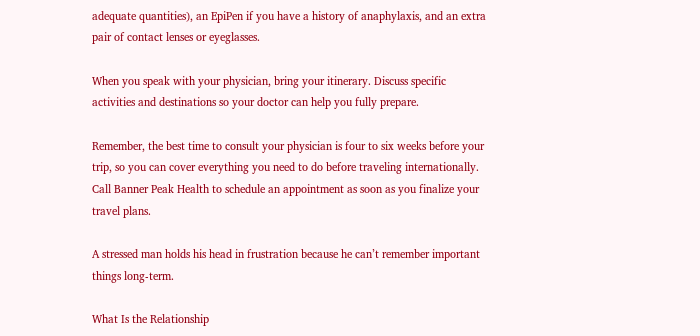adequate quantities), an EpiPen if you have a history of anaphylaxis, and an extra pair of contact lenses or eyeglasses.

When you speak with your physician, bring your itinerary. Discuss specific activities and destinations so your doctor can help you fully prepare.

Remember, the best time to consult your physician is four to six weeks before your trip, so you can cover everything you need to do before traveling internationally. Call Banner Peak Health to schedule an appointment as soon as you finalize your travel plans.

A stressed man holds his head in frustration because he can’t remember important things long-term.

What Is the Relationship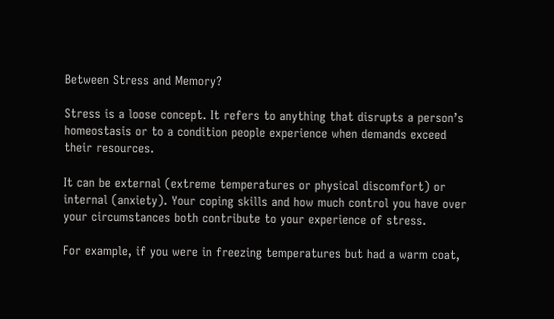Between Stress and Memory?

Stress is a loose concept. It refers to anything that disrupts a person’s homeostasis or to a condition people experience when demands exceed their resources.

It can be external (extreme temperatures or physical discomfort) or internal (anxiety). Your coping skills and how much control you have over your circumstances both contribute to your experience of stress.

For example, if you were in freezing temperatures but had a warm coat,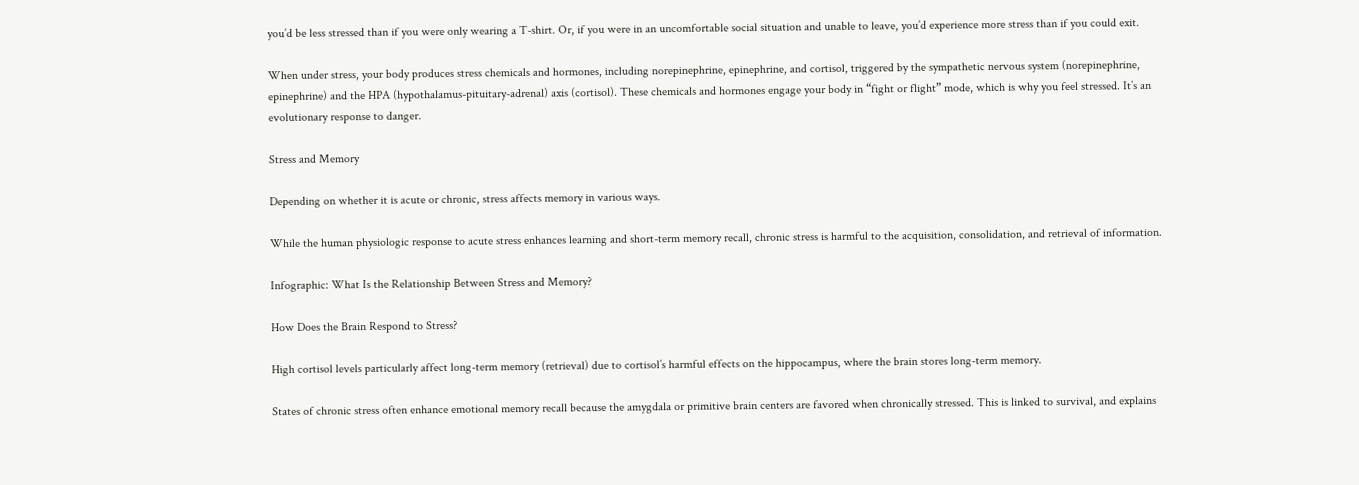you’d be less stressed than if you were only wearing a T-shirt. Or, if you were in an uncomfortable social situation and unable to leave, you’d experience more stress than if you could exit.

When under stress, your body produces stress chemicals and hormones, including norepinephrine, epinephrine, and cortisol, triggered by the sympathetic nervous system (norepinephrine, epinephrine) and the HPA (hypothalamus-pituitary-adrenal) axis (cortisol). These chemicals and hormones engage your body in “fight or flight” mode, which is why you feel stressed. It’s an evolutionary response to danger.

Stress and Memory

Depending on whether it is acute or chronic, stress affects memory in various ways.

While the human physiologic response to acute stress enhances learning and short-term memory recall, chronic stress is harmful to the acquisition, consolidation, and retrieval of information.

Infographic: What Is the Relationship Between Stress and Memory?

How Does the Brain Respond to Stress?

High cortisol levels particularly affect long-term memory (retrieval) due to cortisol’s harmful effects on the hippocampus, where the brain stores long-term memory.

States of chronic stress often enhance emotional memory recall because the amygdala or primitive brain centers are favored when chronically stressed. This is linked to survival, and explains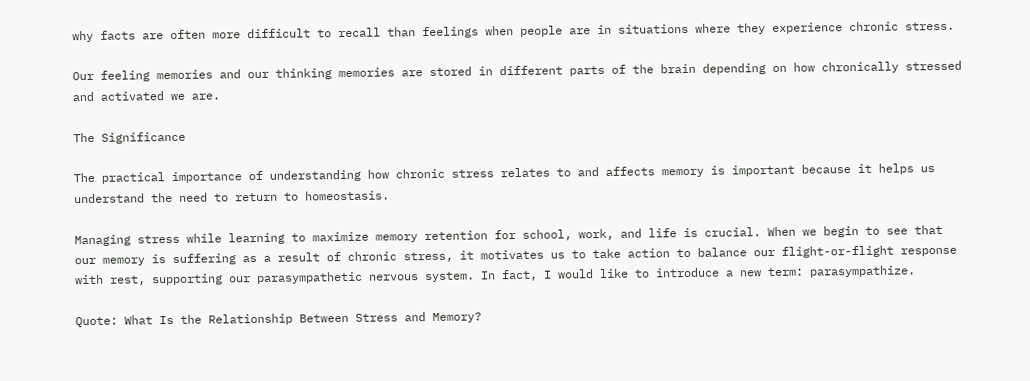why facts are often more difficult to recall than feelings when people are in situations where they experience chronic stress.

Our feeling memories and our thinking memories are stored in different parts of the brain depending on how chronically stressed and activated we are.

The Significance

The practical importance of understanding how chronic stress relates to and affects memory is important because it helps us understand the need to return to homeostasis.

Managing stress while learning to maximize memory retention for school, work, and life is crucial. When we begin to see that our memory is suffering as a result of chronic stress, it motivates us to take action to balance our flight-or-flight response with rest, supporting our parasympathetic nervous system. In fact, I would like to introduce a new term: parasympathize.

Quote: What Is the Relationship Between Stress and Memory?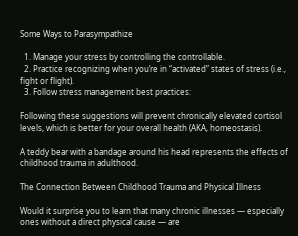Some Ways to Parasympathize

  1. Manage your stress by controlling the controllable.
  2. Practice recognizing when you’re in “activated” states of stress (i.e., fight or flight).
  3. Follow stress management best practices:

Following these suggestions will prevent chronically elevated cortisol levels, which is better for your overall health (AKA, homeostasis).

A teddy bear with a bandage around his head represents the effects of childhood trauma in adulthood.

The Connection Between Childhood Trauma and Physical Illness

Would it surprise you to learn that many chronic illnesses — especially ones without a direct physical cause — are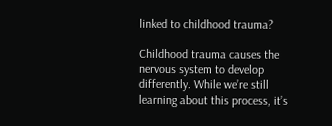linked to childhood trauma?

Childhood trauma causes the nervous system to develop differently. While we’re still learning about this process, it’s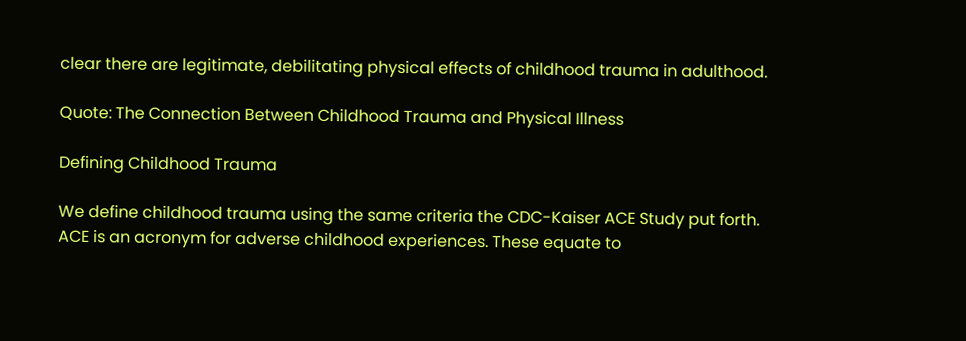clear there are legitimate, debilitating physical effects of childhood trauma in adulthood.

Quote: The Connection Between Childhood Trauma and Physical Illness

Defining Childhood Trauma

We define childhood trauma using the same criteria the CDC-Kaiser ACE Study put forth. ACE is an acronym for adverse childhood experiences. These equate to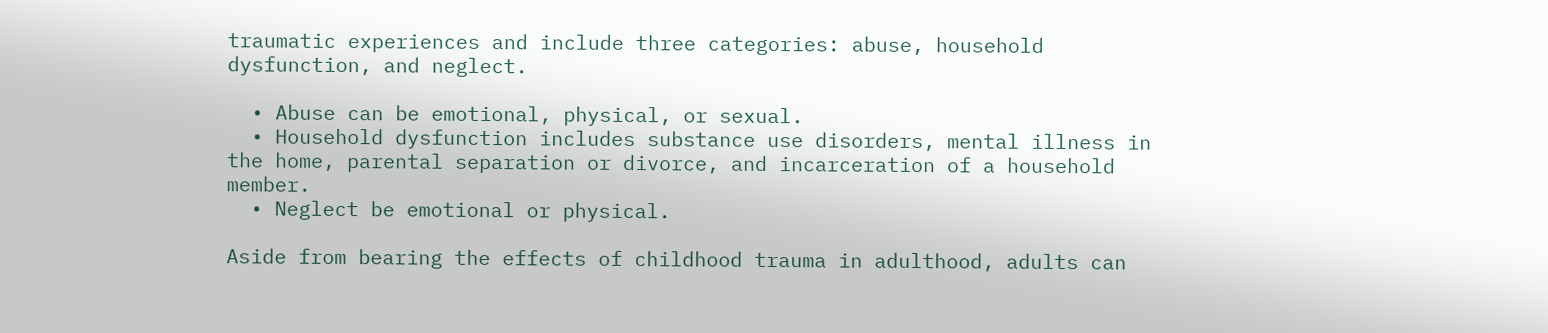traumatic experiences and include three categories: abuse, household dysfunction, and neglect.

  • Abuse can be emotional, physical, or sexual.
  • Household dysfunction includes substance use disorders, mental illness in the home, parental separation or divorce, and incarceration of a household member.
  • Neglect be emotional or physical.

Aside from bearing the effects of childhood trauma in adulthood, adults can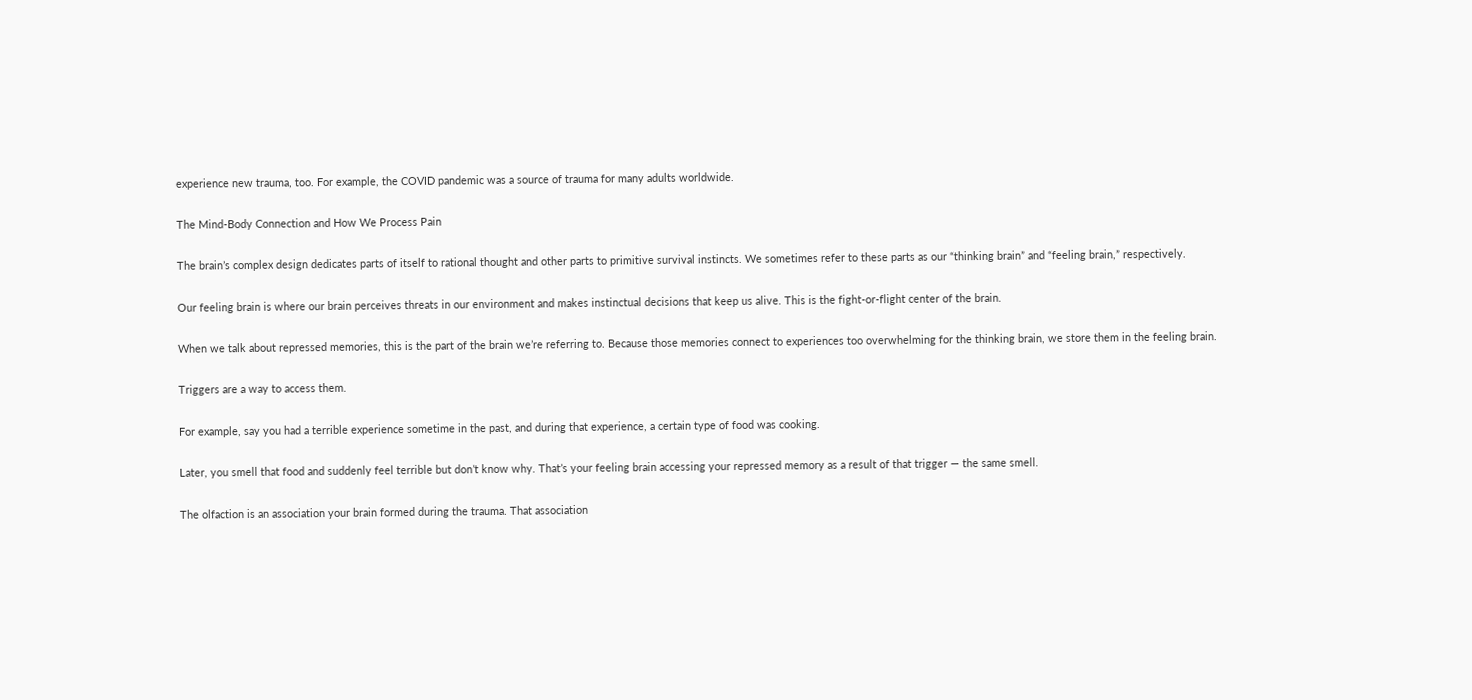experience new trauma, too. For example, the COVID pandemic was a source of trauma for many adults worldwide.

The Mind-Body Connection and How We Process Pain

The brain’s complex design dedicates parts of itself to rational thought and other parts to primitive survival instincts. We sometimes refer to these parts as our “thinking brain” and “feeling brain,” respectively.

Our feeling brain is where our brain perceives threats in our environment and makes instinctual decisions that keep us alive. This is the fight-or-flight center of the brain.

When we talk about repressed memories, this is the part of the brain we’re referring to. Because those memories connect to experiences too overwhelming for the thinking brain, we store them in the feeling brain.

Triggers are a way to access them.

For example, say you had a terrible experience sometime in the past, and during that experience, a certain type of food was cooking.

Later, you smell that food and suddenly feel terrible but don’t know why. That’s your feeling brain accessing your repressed memory as a result of that trigger — the same smell.

The olfaction is an association your brain formed during the trauma. That association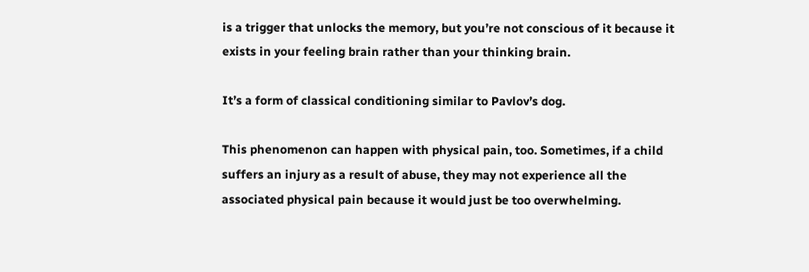is a trigger that unlocks the memory, but you’re not conscious of it because it exists in your feeling brain rather than your thinking brain.

It’s a form of classical conditioning similar to Pavlov’s dog.

This phenomenon can happen with physical pain, too. Sometimes, if a child suffers an injury as a result of abuse, they may not experience all the associated physical pain because it would just be too overwhelming.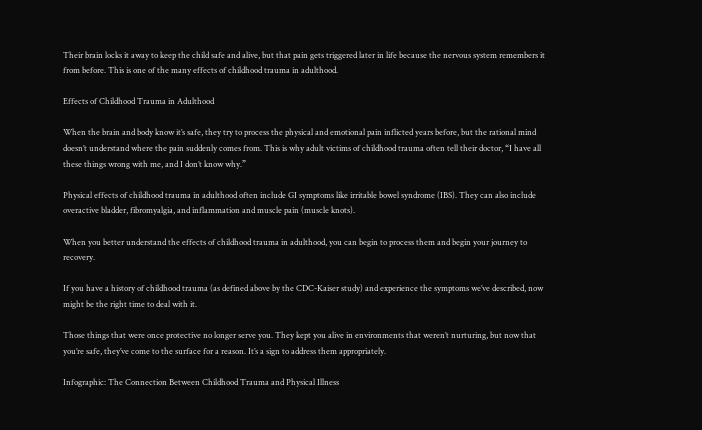Their brain locks it away to keep the child safe and alive, but that pain gets triggered later in life because the nervous system remembers it from before. This is one of the many effects of childhood trauma in adulthood.

Effects of Childhood Trauma in Adulthood

When the brain and body know it’s safe, they try to process the physical and emotional pain inflicted years before, but the rational mind doesn’t understand where the pain suddenly comes from. This is why adult victims of childhood trauma often tell their doctor, “I have all these things wrong with me, and I don’t know why.”

Physical effects of childhood trauma in adulthood often include GI symptoms like irritable bowel syndrome (IBS). They can also include overactive bladder, fibromyalgia, and inflammation and muscle pain (muscle knots).

When you better understand the effects of childhood trauma in adulthood, you can begin to process them and begin your journey to recovery.

If you have a history of childhood trauma (as defined above by the CDC-Kaiser study) and experience the symptoms we’ve described, now might be the right time to deal with it.

Those things that were once protective no longer serve you. They kept you alive in environments that weren’t nurturing, but now that you’re safe, they’ve come to the surface for a reason. It’s a sign to address them appropriately.

Infographic: The Connection Between Childhood Trauma and Physical Illness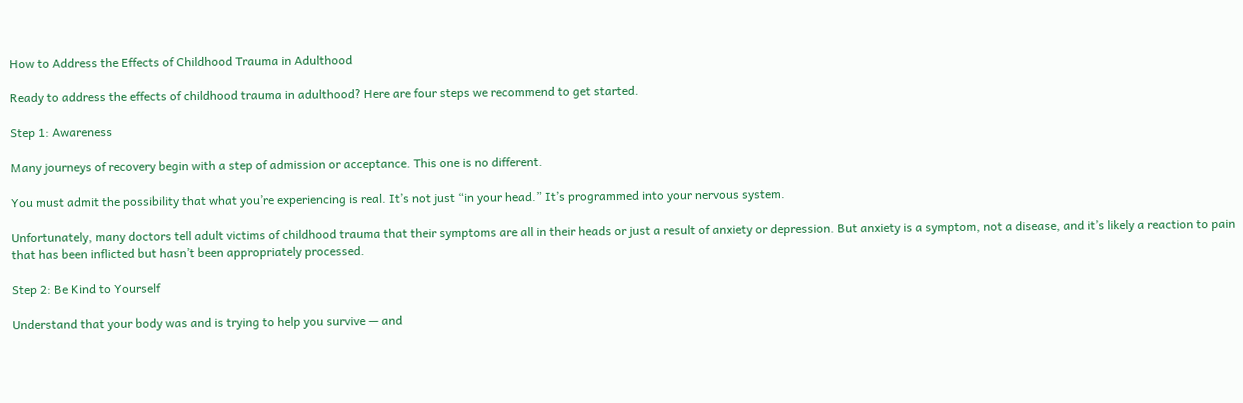How to Address the Effects of Childhood Trauma in Adulthood

Ready to address the effects of childhood trauma in adulthood? Here are four steps we recommend to get started.

Step 1: Awareness

Many journeys of recovery begin with a step of admission or acceptance. This one is no different.

You must admit the possibility that what you’re experiencing is real. It’s not just “in your head.” It’s programmed into your nervous system.

Unfortunately, many doctors tell adult victims of childhood trauma that their symptoms are all in their heads or just a result of anxiety or depression. But anxiety is a symptom, not a disease, and it’s likely a reaction to pain that has been inflicted but hasn’t been appropriately processed.

Step 2: Be Kind to Yourself

Understand that your body was and is trying to help you survive — and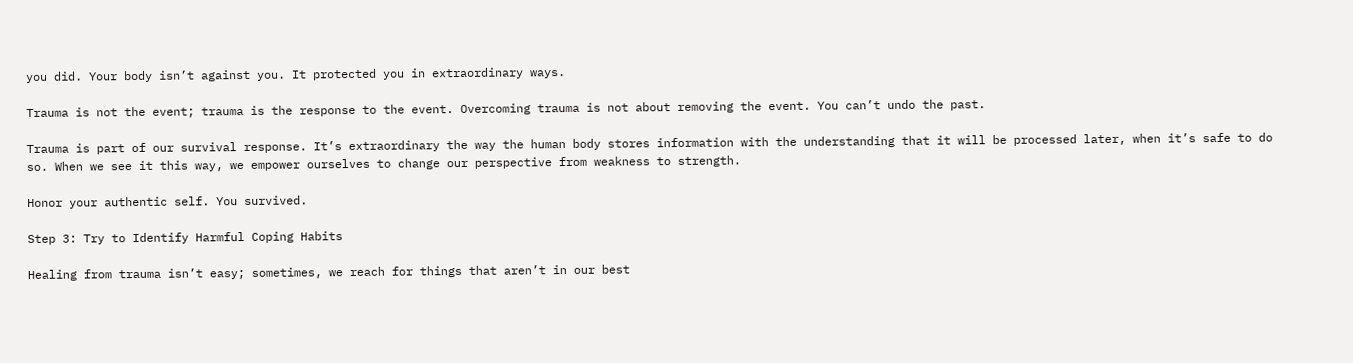you did. Your body isn’t against you. It protected you in extraordinary ways.

Trauma is not the event; trauma is the response to the event. Overcoming trauma is not about removing the event. You can’t undo the past.

Trauma is part of our survival response. It’s extraordinary the way the human body stores information with the understanding that it will be processed later, when it’s safe to do so. When we see it this way, we empower ourselves to change our perspective from weakness to strength.

Honor your authentic self. You survived.

Step 3: Try to Identify Harmful Coping Habits

Healing from trauma isn’t easy; sometimes, we reach for things that aren’t in our best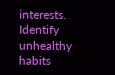interests. Identify unhealthy habits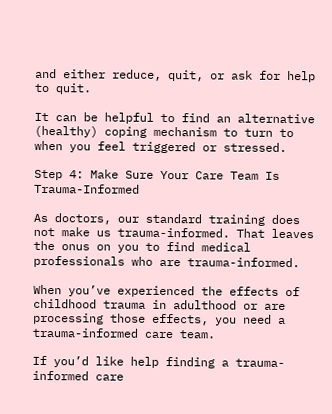and either reduce, quit, or ask for help to quit.

It can be helpful to find an alternative (healthy) coping mechanism to turn to when you feel triggered or stressed.

Step 4: Make Sure Your Care Team Is Trauma-Informed

As doctors, our standard training does not make us trauma-informed. That leaves the onus on you to find medical professionals who are trauma-informed.

When you’ve experienced the effects of childhood trauma in adulthood or are processing those effects, you need a trauma-informed care team.

If you’d like help finding a trauma-informed care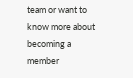team or want to know more about becoming a member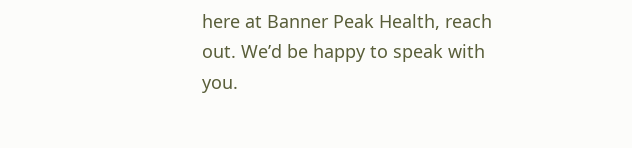here at Banner Peak Health, reach out. We’d be happy to speak with you.